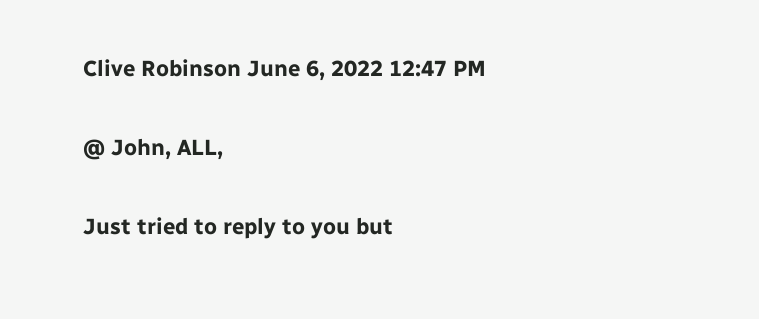Clive Robinson June 6, 2022 12:47 PM

@ John, ALL,

Just tried to reply to you but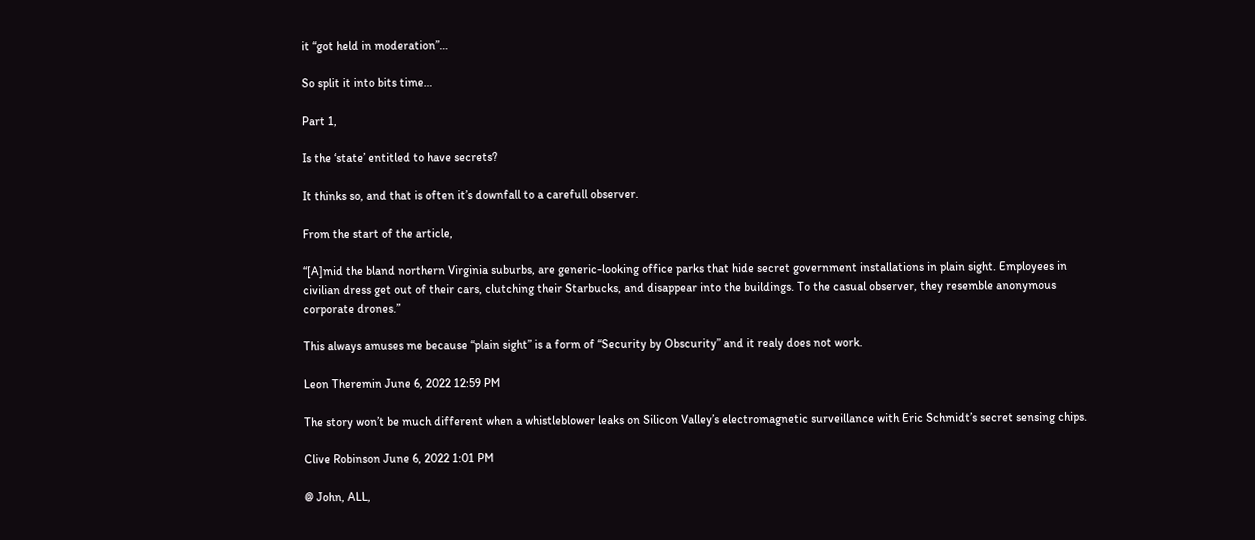it “got held in moderation”…

So split it into bits time…

Part 1,

Is the ‘state’ entitled to have secrets?

It thinks so, and that is often it’s downfall to a carefull observer.

From the start of the article,

“[A]mid the bland northern Virginia suburbs, are generic-looking office parks that hide secret government installations in plain sight. Employees in civilian dress get out of their cars, clutching their Starbucks, and disappear into the buildings. To the casual observer, they resemble anonymous corporate drones.”

This always amuses me because “plain sight” is a form of “Security by Obscurity” and it realy does not work.

Leon Theremin June 6, 2022 12:59 PM

The story won’t be much different when a whistleblower leaks on Silicon Valley’s electromagnetic surveillance with Eric Schmidt’s secret sensing chips.

Clive Robinson June 6, 2022 1:01 PM

@ John, ALL,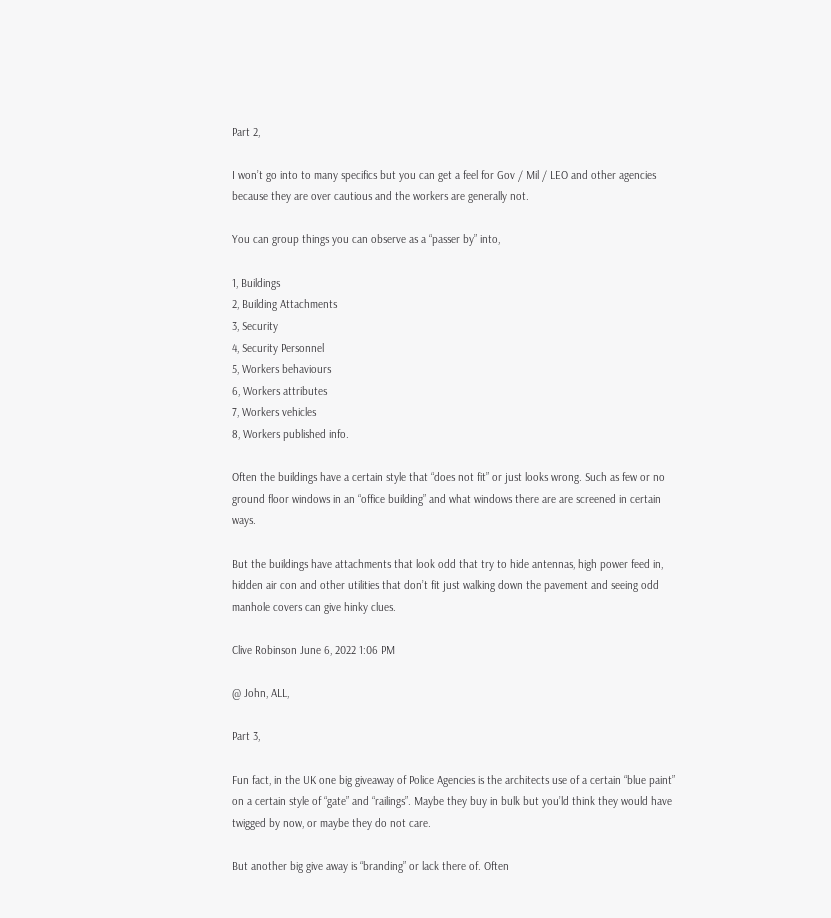Part 2,

I won’t go into to many specifics but you can get a feel for Gov / Mil / LEO and other agencies because they are over cautious and the workers are generally not.

You can group things you can observe as a “passer by” into,

1, Buildings
2, Building Attachments
3, Security
4, Security Personnel
5, Workers behaviours
6, Workers attributes
7, Workers vehicles
8, Workers published info.

Often the buildings have a certain style that “does not fit” or just looks wrong. Such as few or no ground floor windows in an “office building” and what windows there are are screened in certain ways.

But the buildings have attachments that look odd that try to hide antennas, high power feed in, hidden air con and other utilities that don’t fit just walking down the pavement and seeing odd manhole covers can give hinky clues.

Clive Robinson June 6, 2022 1:06 PM

@ John, ALL,

Part 3,

Fun fact, in the UK one big giveaway of Police Agencies is the architects use of a certain “blue paint” on a certain style of “gate” and “railings”. Maybe they buy in bulk but you’ld think they would have twigged by now, or maybe they do not care.

But another big give away is “branding” or lack there of. Often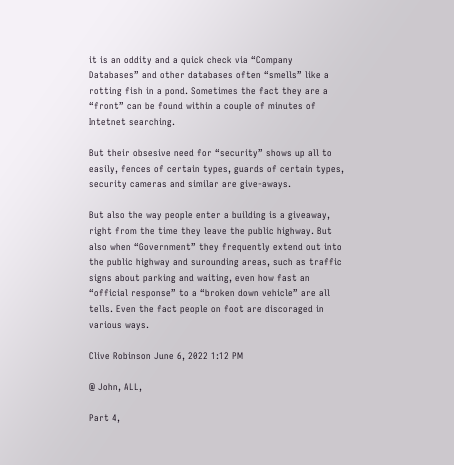it is an oddity and a quick check via “Company Databases” and other databases often “smells” like a rotting fish in a pond. Sometimes the fact they are a “front” can be found within a couple of minutes of Intetnet searching.

But their obsesive need for “security” shows up all to easily, fences of certain types, guards of certain types, security cameras and similar are give-aways.

But also the way people enter a building is a giveaway, right from the time they leave the public highway. But also when “Government” they frequently extend out into the public highway and surounding areas, such as traffic signs about parking and waiting, even how fast an “official response” to a “broken down vehicle” are all tells. Even the fact people on foot are discoraged in various ways.

Clive Robinson June 6, 2022 1:12 PM

@ John, ALL,

Part 4,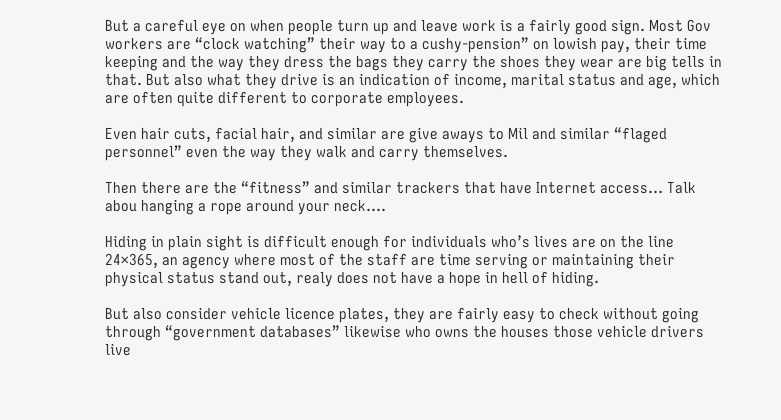But a careful eye on when people turn up and leave work is a fairly good sign. Most Gov workers are “clock watching” their way to a cushy-pension” on lowish pay, their time keeping and the way they dress the bags they carry the shoes they wear are big tells in that. But also what they drive is an indication of income, marital status and age, which are often quite different to corporate employees.

Even hair cuts, facial hair, and similar are give aways to Mil and similar “flaged personnel” even the way they walk and carry themselves.

Then there are the “fitness” and similar trackers that have Internet access… Talk abou hanging a rope around your neck….

Hiding in plain sight is difficult enough for individuals who’s lives are on the line 24×365, an agency where most of the staff are time serving or maintaining their physical status stand out, realy does not have a hope in hell of hiding.

But also consider vehicle licence plates, they are fairly easy to check without going through “government databases” likewise who owns the houses those vehicle drivers live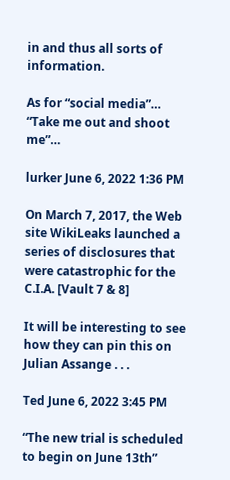in and thus all sorts of information.

As for “social media”… “Take me out and shoot me”…

lurker June 6, 2022 1:36 PM

On March 7, 2017, the Web site WikiLeaks launched a series of disclosures that were catastrophic for the C.I.A. [Vault 7 & 8]

It will be interesting to see how they can pin this on Julian Assange . . .

Ted June 6, 2022 3:45 PM

“The new trial is scheduled to begin on June 13th”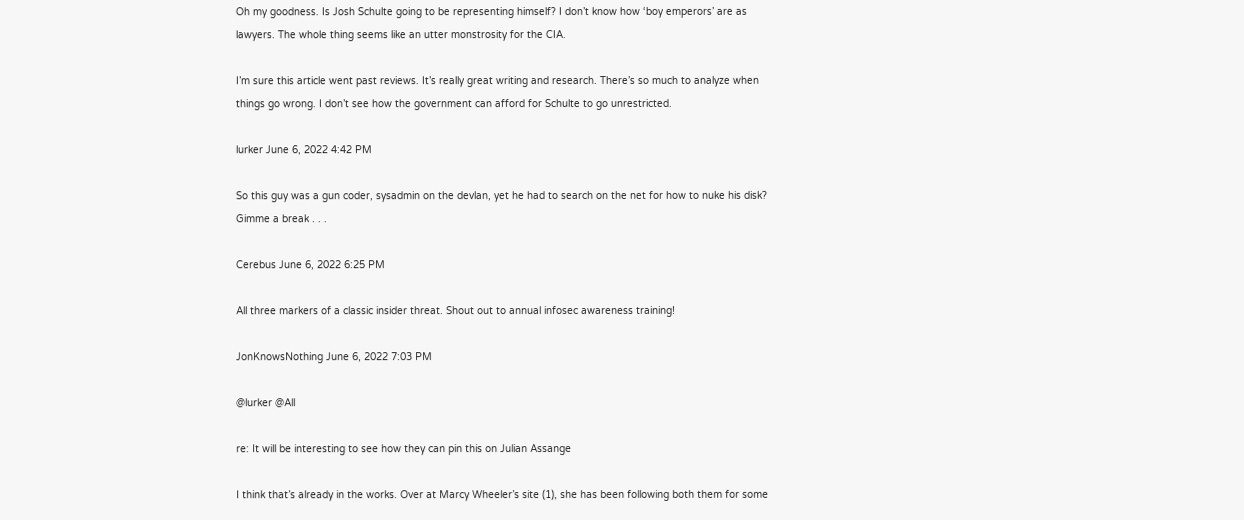Oh my goodness. Is Josh Schulte going to be representing himself? I don’t know how ‘boy emperors’ are as lawyers. The whole thing seems like an utter monstrosity for the CIA.

I’m sure this article went past reviews. It’s really great writing and research. There’s so much to analyze when things go wrong. I don’t see how the government can afford for Schulte to go unrestricted.

lurker June 6, 2022 4:42 PM

So this guy was a gun coder, sysadmin on the devlan, yet he had to search on the net for how to nuke his disk? Gimme a break . . .

Cerebus June 6, 2022 6:25 PM

All three markers of a classic insider threat. Shout out to annual infosec awareness training!

JonKnowsNothing June 6, 2022 7:03 PM

@lurker @All

re: It will be interesting to see how they can pin this on Julian Assange

I think that’s already in the works. Over at Marcy Wheeler’s site (1), she has been following both them for some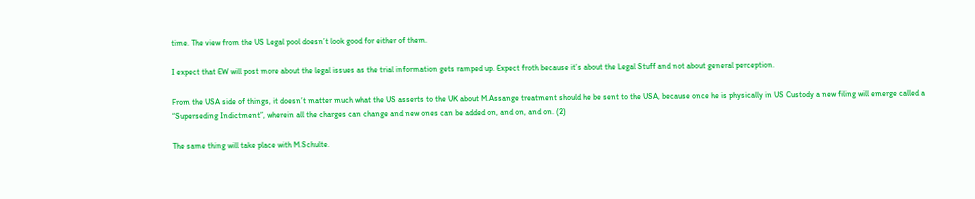time. The view from the US Legal pool doesn’t look good for either of them.

I expect that EW will post more about the legal issues as the trial information gets ramped up. Expect froth because it’s about the Legal Stuff and not about general perception.

From the USA side of things, it doesn’t matter much what the US asserts to the UK about M.Assange treatment should he be sent to the USA, because once he is physically in US Custody a new filing will emerge called a “Superseding Indictment”, wherein all the charges can change and new ones can be added on, and on, and on. (2)

The same thing will take place with M.Schulte.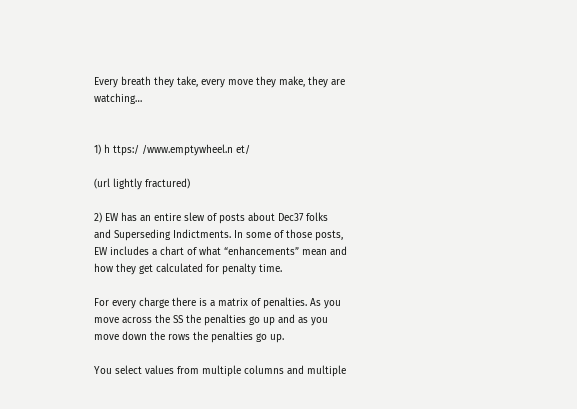Every breath they take, every move they make, they are watching…


1) h ttps:/ /www.emptywheel.n et/

(url lightly fractured)

2) EW has an entire slew of posts about Dec37 folks and Superseding Indictments. In some of those posts, EW includes a chart of what “enhancements” mean and how they get calculated for penalty time.

For every charge there is a matrix of penalties. As you move across the SS the penalties go up and as you move down the rows the penalties go up.

You select values from multiple columns and multiple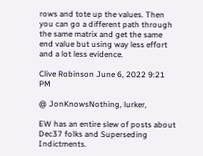rows and tote up the values. Then you can go a different path through the same matrix and get the same end value but using way less effort and a lot less evidence.

Clive Robinson June 6, 2022 9:21 PM

@ JonKnowsNothing, lurker,

EW has an entire slew of posts about Dec37 folks and Superseding Indictments.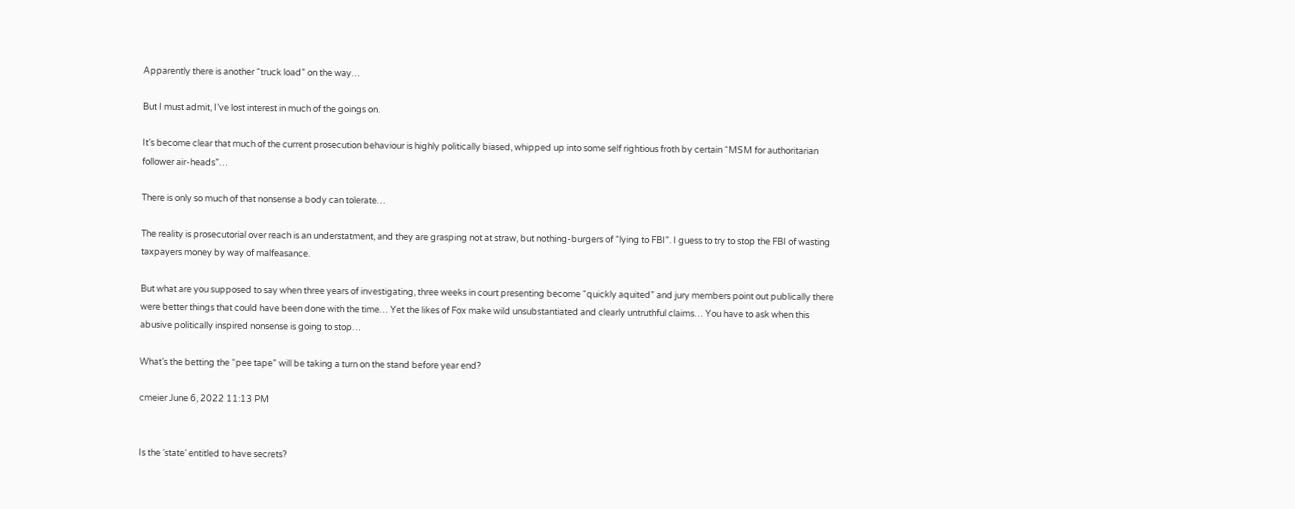Apparently there is another “truck load” on the way…

But I must admit, I’ve lost interest in much of the goings on.

It’s become clear that much of the current prosecution behaviour is highly politically biased, whipped up into some self rightious froth by certain “MSM for authoritarian follower air-heads”…

There is only so much of that nonsense a body can tolerate…

The reality is prosecutorial over reach is an understatment, and they are grasping not at straw, but nothing-burgers of “lying to FBI”. I guess to try to stop the FBI of wasting taxpayers money by way of malfeasance.

But what are you supposed to say when three years of investigating, three weeks in court presenting become “quickly aquited” and jury members point out publically there were better things that could have been done with the time… Yet the likes of Fox make wild unsubstantiated and clearly untruthful claims… You have to ask when this abusive politically inspired nonsense is going to stop…

What’s the betting the “pee tape” will be taking a turn on the stand before year end?

cmeier June 6, 2022 11:13 PM


Is the ‘state’ entitled to have secrets?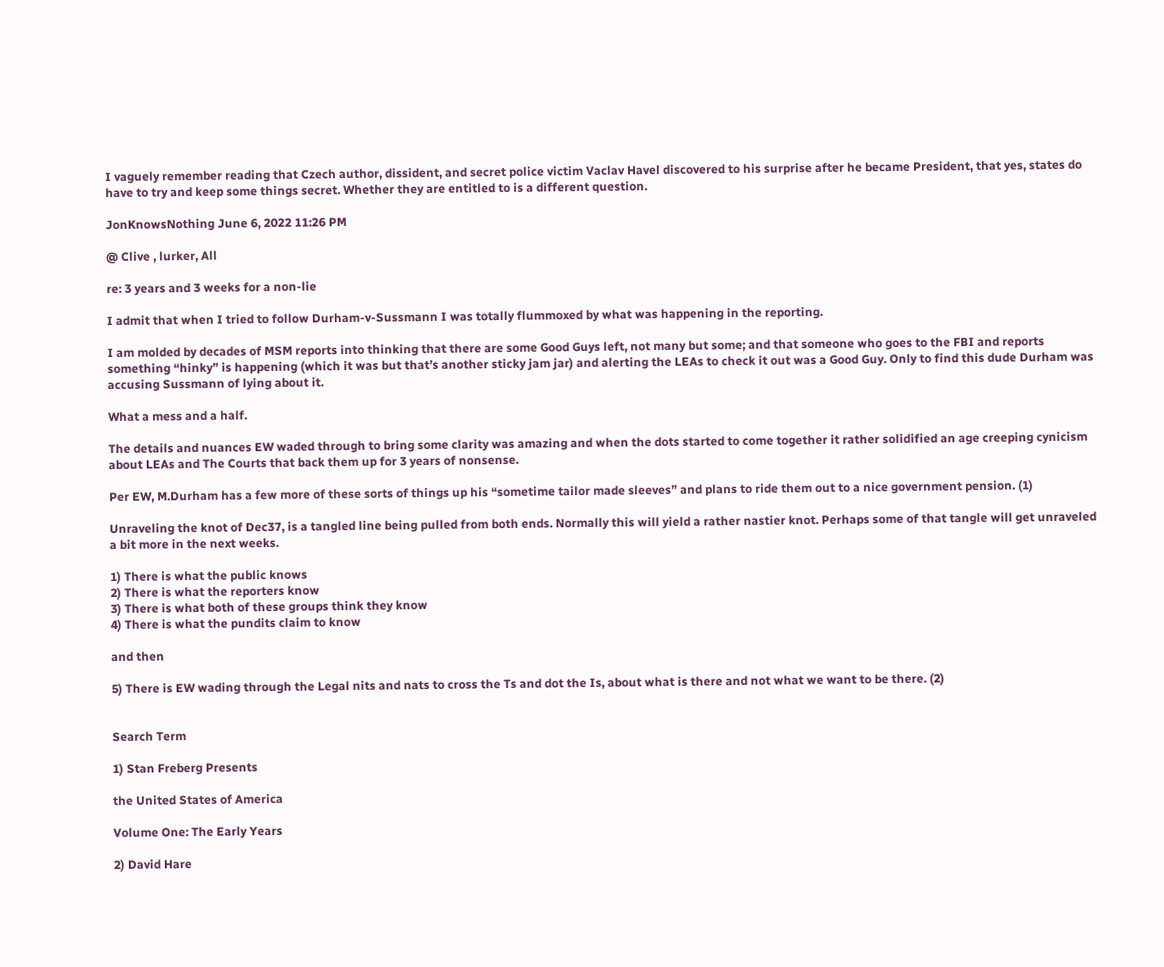I vaguely remember reading that Czech author, dissident, and secret police victim Vaclav Havel discovered to his surprise after he became President, that yes, states do have to try and keep some things secret. Whether they are entitled to is a different question.

JonKnowsNothing June 6, 2022 11:26 PM

@ Clive , lurker, All

re: 3 years and 3 weeks for a non-lie

I admit that when I tried to follow Durham-v-Sussmann I was totally flummoxed by what was happening in the reporting.

I am molded by decades of MSM reports into thinking that there are some Good Guys left, not many but some; and that someone who goes to the FBI and reports something “hinky” is happening (which it was but that’s another sticky jam jar) and alerting the LEAs to check it out was a Good Guy. Only to find this dude Durham was accusing Sussmann of lying about it.

What a mess and a half.

The details and nuances EW waded through to bring some clarity was amazing and when the dots started to come together it rather solidified an age creeping cynicism about LEAs and The Courts that back them up for 3 years of nonsense.

Per EW, M.Durham has a few more of these sorts of things up his “sometime tailor made sleeves” and plans to ride them out to a nice government pension. (1)

Unraveling the knot of Dec37, is a tangled line being pulled from both ends. Normally this will yield a rather nastier knot. Perhaps some of that tangle will get unraveled a bit more in the next weeks.

1) There is what the public knows
2) There is what the reporters know
3) There is what both of these groups think they know
4) There is what the pundits claim to know

and then

5) There is EW wading through the Legal nits and nats to cross the Ts and dot the Is, about what is there and not what we want to be there. (2)


Search Term

1) Stan Freberg Presents

the United States of America

Volume One: The Early Years

2) David Hare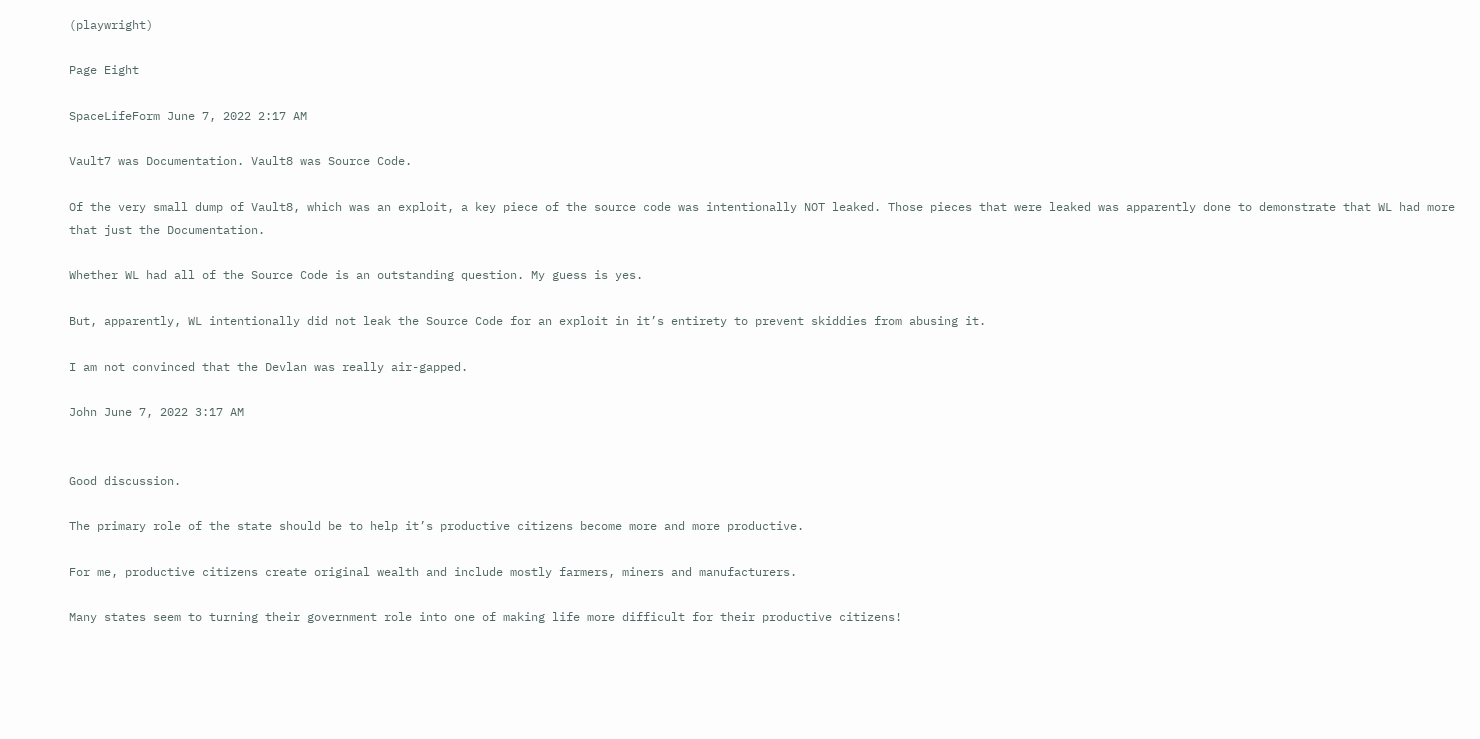(playwright)

Page Eight

SpaceLifeForm June 7, 2022 2:17 AM

Vault7 was Documentation. Vault8 was Source Code.

Of the very small dump of Vault8, which was an exploit, a key piece of the source code was intentionally NOT leaked. Those pieces that were leaked was apparently done to demonstrate that WL had more that just the Documentation.

Whether WL had all of the Source Code is an outstanding question. My guess is yes.

But, apparently, WL intentionally did not leak the Source Code for an exploit in it’s entirety to prevent skiddies from abusing it.

I am not convinced that the Devlan was really air-gapped.

John June 7, 2022 3:17 AM


Good discussion.

The primary role of the state should be to help it’s productive citizens become more and more productive.

For me, productive citizens create original wealth and include mostly farmers, miners and manufacturers.

Many states seem to turning their government role into one of making life more difficult for their productive citizens!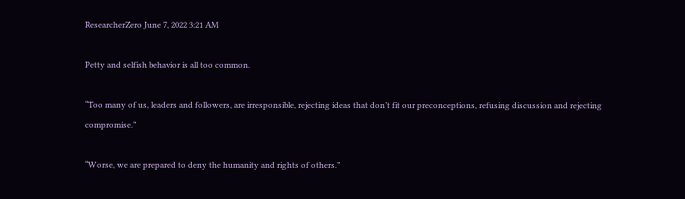ResearcherZero June 7, 2022 3:21 AM

Petty and selfish behavior is all too common.

“Too many of us, leaders and followers, are irresponsible, rejecting ideas that don’t fit our preconceptions, refusing discussion and rejecting compromise.”

“Worse, we are prepared to deny the humanity and rights of others.”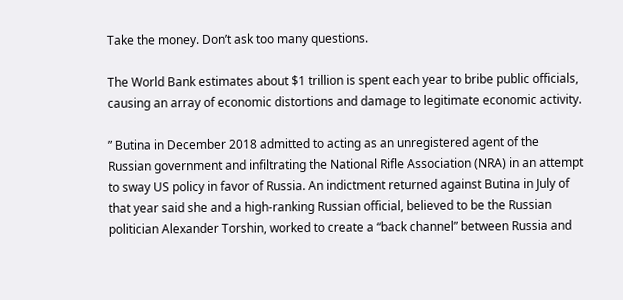Take the money. Don’t ask too many questions.

The World Bank estimates about $1 trillion is spent each year to bribe public officials, causing an array of economic distortions and damage to legitimate economic activity.

” Butina in December 2018 admitted to acting as an unregistered agent of the Russian government and infiltrating the National Rifle Association (NRA) in an attempt to sway US policy in favor of Russia. An indictment returned against Butina in July of that year said she and a high-ranking Russian official, believed to be the Russian politician Alexander Torshin, worked to create a “back channel” between Russia and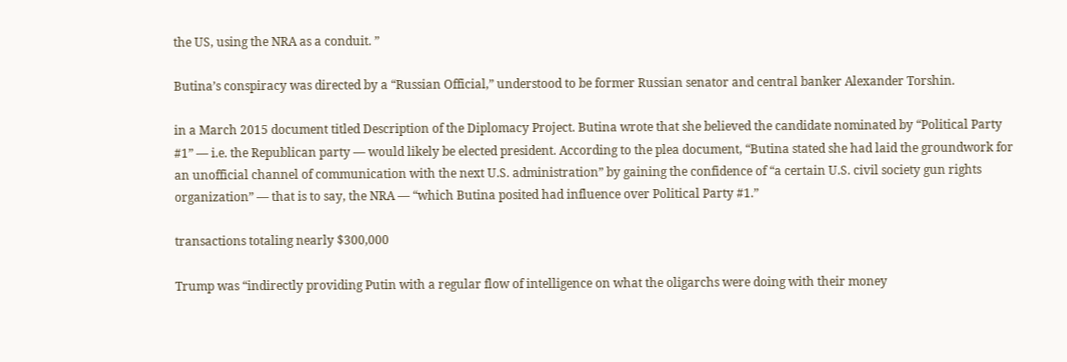the US, using the NRA as a conduit. ”

Butina’s conspiracy was directed by a “Russian Official,” understood to be former Russian senator and central banker Alexander Torshin.

in a March 2015 document titled Description of the Diplomacy Project. Butina wrote that she believed the candidate nominated by “Political Party #1” — i.e. the Republican party — would likely be elected president. According to the plea document, “Butina stated she had laid the groundwork for an unofficial channel of communication with the next U.S. administration” by gaining the confidence of “a certain U.S. civil society gun rights organization” — that is to say, the NRA — “which Butina posited had influence over Political Party #1.”

transactions totaling nearly $300,000

Trump was “indirectly providing Putin with a regular flow of intelligence on what the oligarchs were doing with their money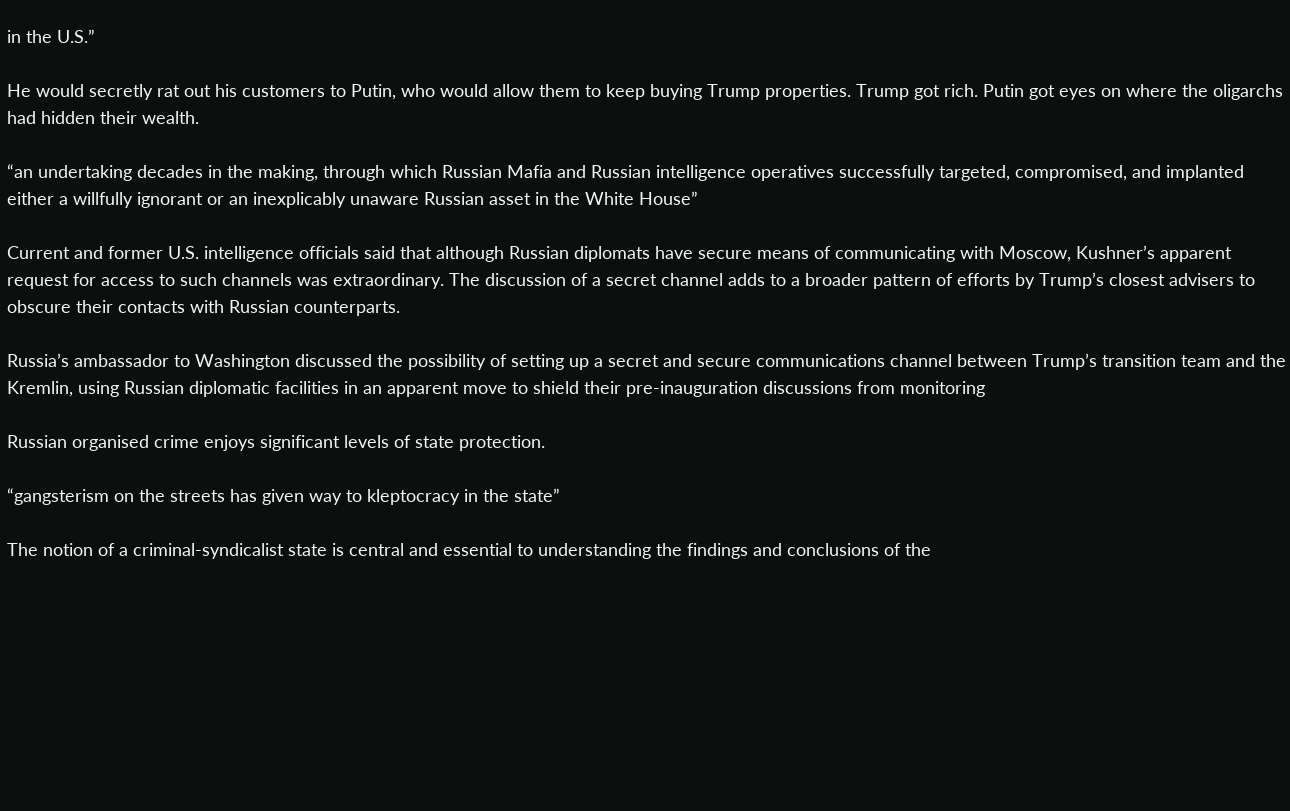in the U.S.”

He would secretly rat out his customers to Putin, who would allow them to keep buying Trump properties. Trump got rich. Putin got eyes on where the oligarchs had hidden their wealth.

“an undertaking decades in the making, through which Russian Mafia and Russian intelligence operatives successfully targeted, compromised, and implanted either a willfully ignorant or an inexplicably unaware Russian asset in the White House”

Current and former U.S. intelligence officials said that although Russian diplomats have secure means of communicating with Moscow, Kushner’s apparent request for access to such channels was extraordinary. The discussion of a secret channel adds to a broader pattern of efforts by Trump’s closest advisers to obscure their contacts with Russian counterparts.

Russia’s ambassador to Washington discussed the possibility of setting up a secret and secure communications channel between Trump’s transition team and the Kremlin, using Russian diplomatic facilities in an apparent move to shield their pre-inauguration discussions from monitoring

Russian organised crime enjoys significant levels of state protection.

“gangsterism on the streets has given way to kleptocracy in the state”

The notion of a criminal-syndicalist state is central and essential to understanding the findings and conclusions of the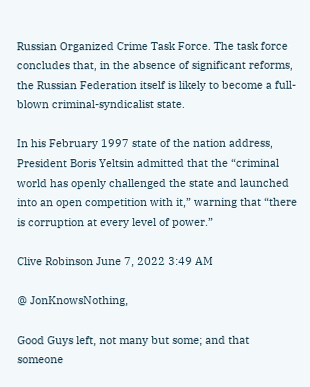Russian Organized Crime Task Force. The task force concludes that, in the absence of significant reforms, the Russian Federation itself is likely to become a full-blown criminal-syndicalist state.

In his February 1997 state of the nation address, President Boris Yeltsin admitted that the “criminal world has openly challenged the state and launched into an open competition with it,” warning that “there is corruption at every level of power.”

Clive Robinson June 7, 2022 3:49 AM

@ JonKnowsNothing,

Good Guys left, not many but some; and that someone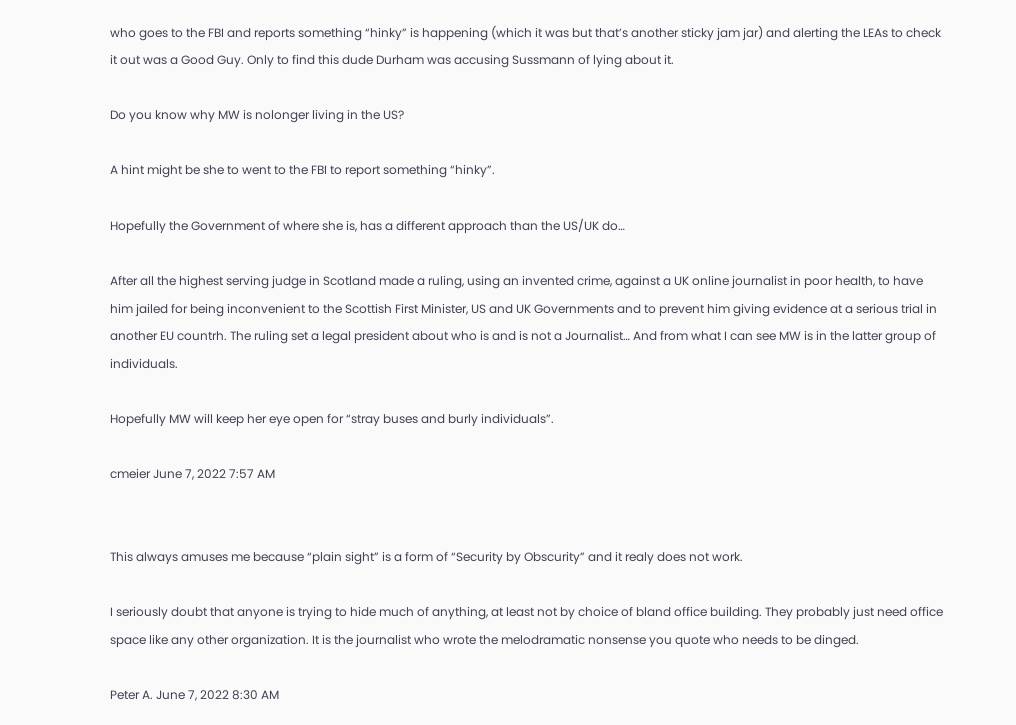who goes to the FBI and reports something “hinky” is happening (which it was but that’s another sticky jam jar) and alerting the LEAs to check it out was a Good Guy. Only to find this dude Durham was accusing Sussmann of lying about it.

Do you know why MW is nolonger living in the US?

A hint might be she to went to the FBI to report something “hinky”.

Hopefully the Government of where she is, has a different approach than the US/UK do…

After all the highest serving judge in Scotland made a ruling, using an invented crime, against a UK online journalist in poor health, to have him jailed for being inconvenient to the Scottish First Minister, US and UK Governments and to prevent him giving evidence at a serious trial in another EU countrh. The ruling set a legal president about who is and is not a Journalist… And from what I can see MW is in the latter group of individuals.

Hopefully MW will keep her eye open for “stray buses and burly individuals”.

cmeier June 7, 2022 7:57 AM


This always amuses me because “plain sight” is a form of “Security by Obscurity” and it realy does not work.

I seriously doubt that anyone is trying to hide much of anything, at least not by choice of bland office building. They probably just need office space like any other organization. It is the journalist who wrote the melodramatic nonsense you quote who needs to be dinged.

Peter A. June 7, 2022 8:30 AM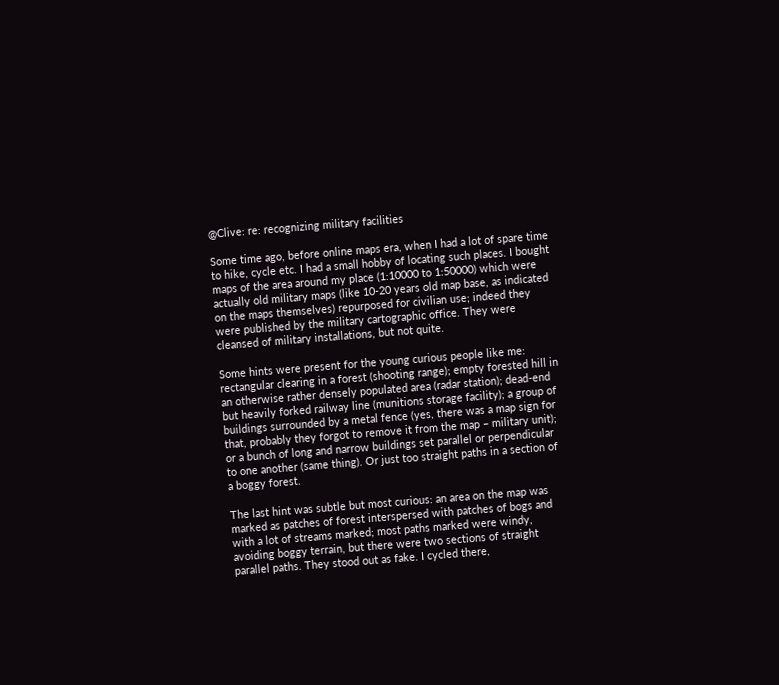@Clive: re: recognizing military facilities

Some time ago, before online maps era, when I had a lot of spare time to hike, cycle etc. I had a small hobby of locating such places. I bought maps of the area around my place (1:10000 to 1:50000) which were actually old military maps (like 10-20 years old map base, as indicated on the maps themselves) repurposed for civilian use; indeed they were published by the military cartographic office. They were cleansed of military installations, but not quite.

Some hints were present for the young curious people like me: rectangular clearing in a forest (shooting range); empty forested hill in an otherwise rather densely populated area (radar station); dead-end but heavily forked railway line (munitions storage facility); a group of buildings surrounded by a metal fence (yes, there was a map sign for that, probably they forgot to remove it from the map – military unit); or a bunch of long and narrow buildings set parallel or perpendicular to one another (same thing). Or just too straight paths in a section of a boggy forest.

The last hint was subtle but most curious: an area on the map was marked as patches of forest interspersed with patches of bogs and with a lot of streams marked; most paths marked were windy, avoiding boggy terrain, but there were two sections of straight parallel paths. They stood out as fake. I cycled there,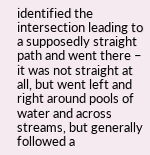identified the intersection leading to a supposedly straight path and went there – it was not straight at all, but went left and right around pools of water and across streams, but generally followed a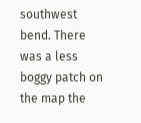southwest bend. There was a less boggy patch on the map the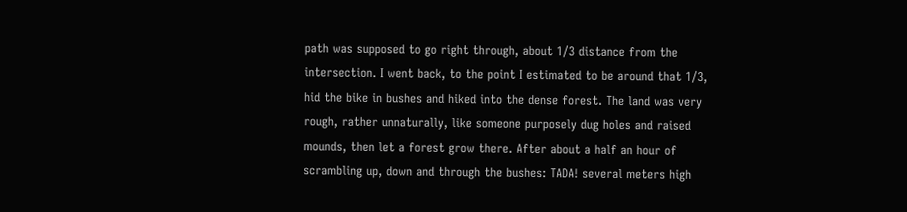path was supposed to go right through, about 1/3 distance from the intersection. I went back, to the point I estimated to be around that 1/3, hid the bike in bushes and hiked into the dense forest. The land was very rough, rather unnaturally, like someone purposely dug holes and raised mounds, then let a forest grow there. After about a half an hour of scrambling up, down and through the bushes: TADA! several meters high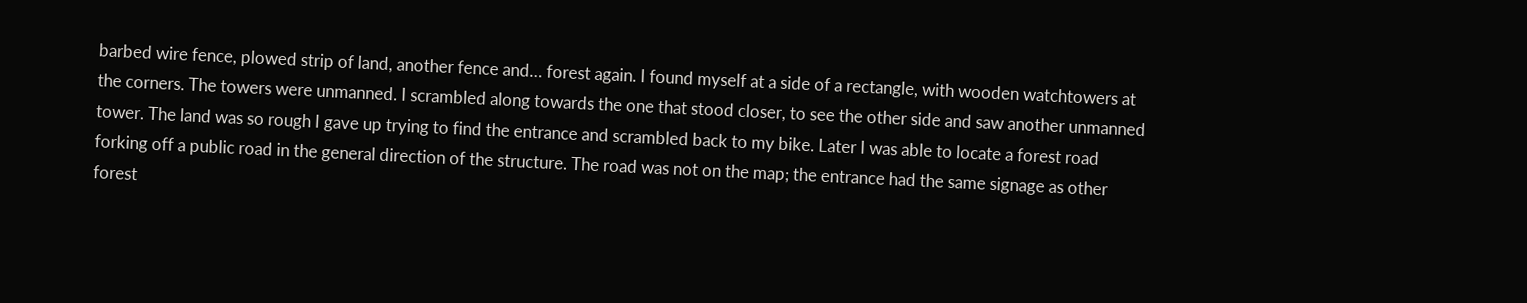barbed wire fence, plowed strip of land, another fence and… forest again. I found myself at a side of a rectangle, with wooden watchtowers at the corners. The towers were unmanned. I scrambled along towards the one that stood closer, to see the other side and saw another unmanned tower. The land was so rough I gave up trying to find the entrance and scrambled back to my bike. Later I was able to locate a forest road forking off a public road in the general direction of the structure. The road was not on the map; the entrance had the same signage as other forest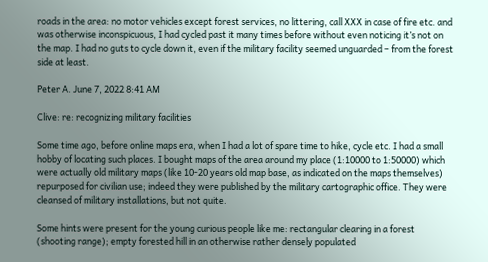roads in the area: no motor vehicles except forest services, no littering, call XXX in case of fire etc. and was otherwise inconspicuous, I had cycled past it many times before without even noticing it’s not on the map. I had no guts to cycle down it, even if the military facility seemed unguarded – from the forest side at least.

Peter A. June 7, 2022 8:41 AM

Clive: re: recognizing military facilities

Some time ago, before online maps era, when I had a lot of spare time to hike, cycle etc. I had a small hobby of locating such places. I bought maps of the area around my place (1:10000 to 1:50000) which were actually old military maps (like 10-20 years old map base, as indicated on the maps themselves) repurposed for civilian use; indeed they were published by the military cartographic office. They were cleansed of military installations, but not quite.

Some hints were present for the young curious people like me: rectangular clearing in a forest (shooting range); empty forested hill in an otherwise rather densely populated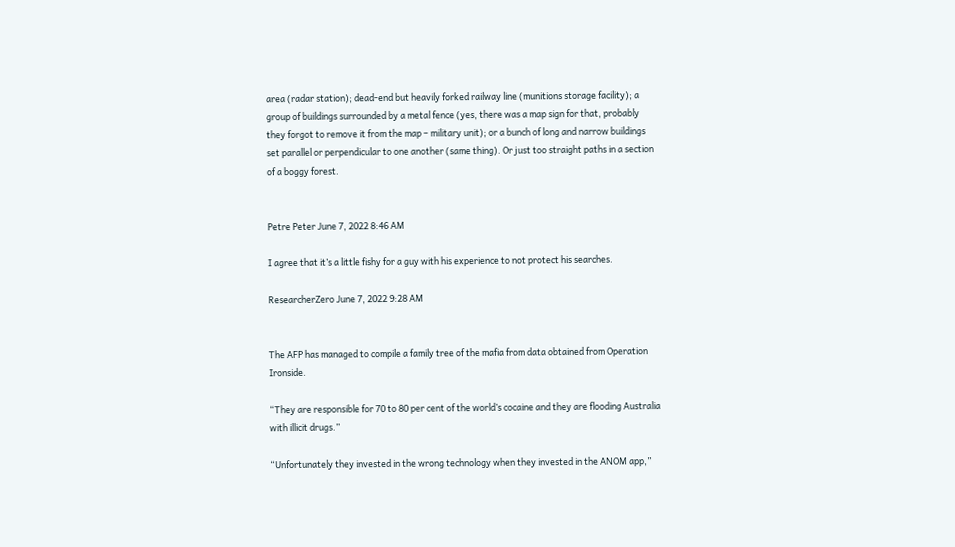area (radar station); dead-end but heavily forked railway line (munitions storage facility); a group of buildings surrounded by a metal fence (yes, there was a map sign for that, probably they forgot to remove it from the map – military unit); or a bunch of long and narrow buildings set parallel or perpendicular to one another (same thing). Or just too straight paths in a section of a boggy forest.


Petre Peter June 7, 2022 8:46 AM

I agree that it’s a little fishy for a guy with his experience to not protect his searches.

ResearcherZero June 7, 2022 9:28 AM


The AFP has managed to compile a family tree of the mafia from data obtained from Operation Ironside.

“They are responsible for 70 to 80 per cent of the world’s cocaine and they are flooding Australia with illicit drugs.”

“Unfortunately they invested in the wrong technology when they invested in the ANOM app,”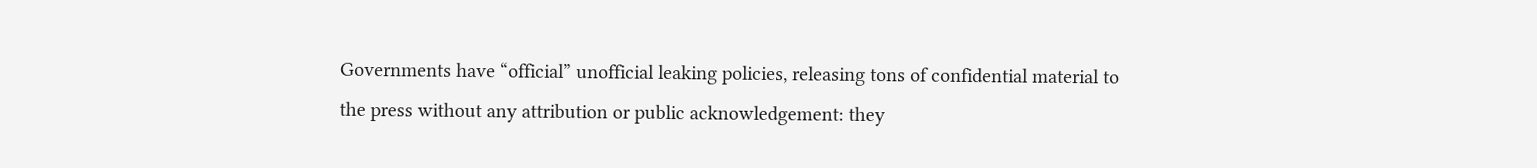Governments have “official” unofficial leaking policies, releasing tons of confidential material to the press without any attribution or public acknowledgement: they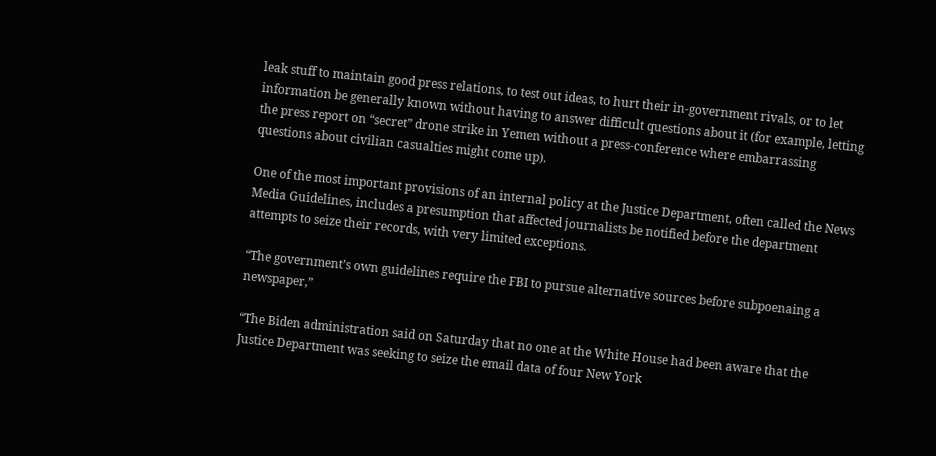leak stuff to maintain good press relations, to test out ideas, to hurt their in-government rivals, or to let information be generally known without having to answer difficult questions about it (for example, letting the press report on “secret” drone strike in Yemen without a press-conference where embarrassing questions about civilian casualties might come up).

One of the most important provisions of an internal policy at the Justice Department, often called the News Media Guidelines, includes a presumption that affected journalists be notified before the department attempts to seize their records, with very limited exceptions.

“The government’s own guidelines require the FBI to pursue alternative sources before subpoenaing a newspaper,”

“The Biden administration said on Saturday that no one at the White House had been aware that the Justice Department was seeking to seize the email data of four New York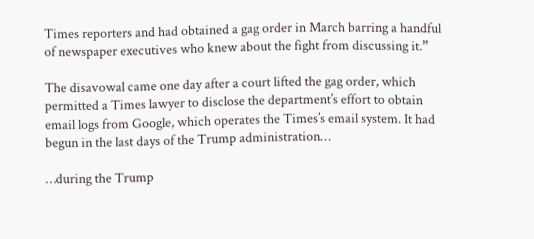Times reporters and had obtained a gag order in March barring a handful of newspaper executives who knew about the fight from discussing it.”

The disavowal came one day after a court lifted the gag order, which permitted a Times lawyer to disclose the department’s effort to obtain email logs from Google, which operates the Times’s email system. It had begun in the last days of the Trump administration…

…during the Trump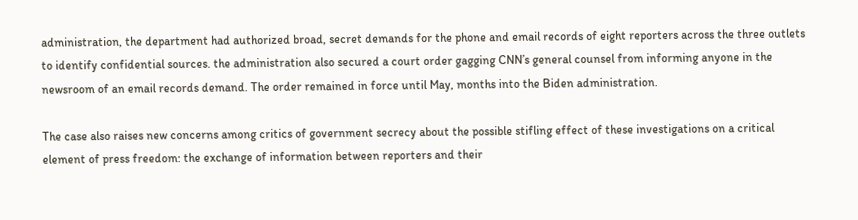administration, the department had authorized broad, secret demands for the phone and email records of eight reporters across the three outlets to identify confidential sources. the administration also secured a court order gagging CNN’s general counsel from informing anyone in the newsroom of an email records demand. The order remained in force until May, months into the Biden administration.

The case also raises new concerns among critics of government secrecy about the possible stifling effect of these investigations on a critical element of press freedom: the exchange of information between reporters and their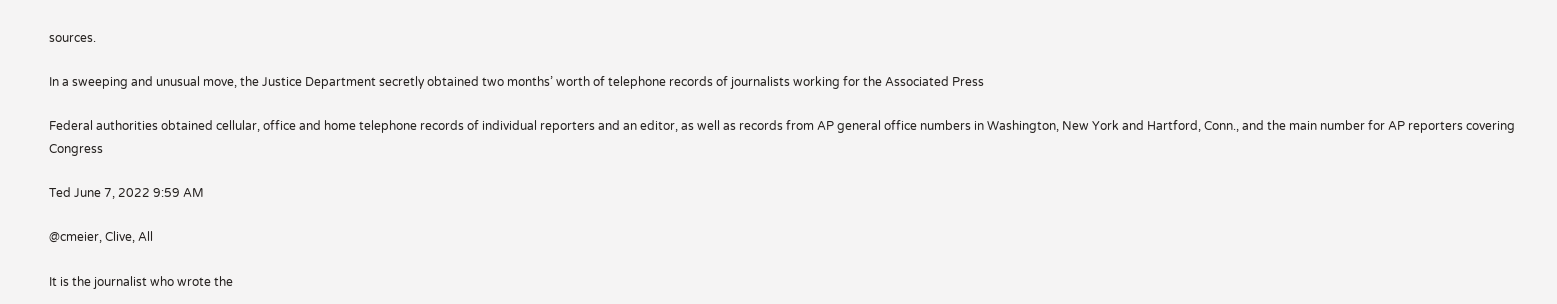sources.

In a sweeping and unusual move, the Justice Department secretly obtained two months’ worth of telephone records of journalists working for the Associated Press

Federal authorities obtained cellular, office and home telephone records of individual reporters and an editor, as well as records from AP general office numbers in Washington, New York and Hartford, Conn., and the main number for AP reporters covering Congress

Ted June 7, 2022 9:59 AM

@cmeier, Clive, All

It is the journalist who wrote the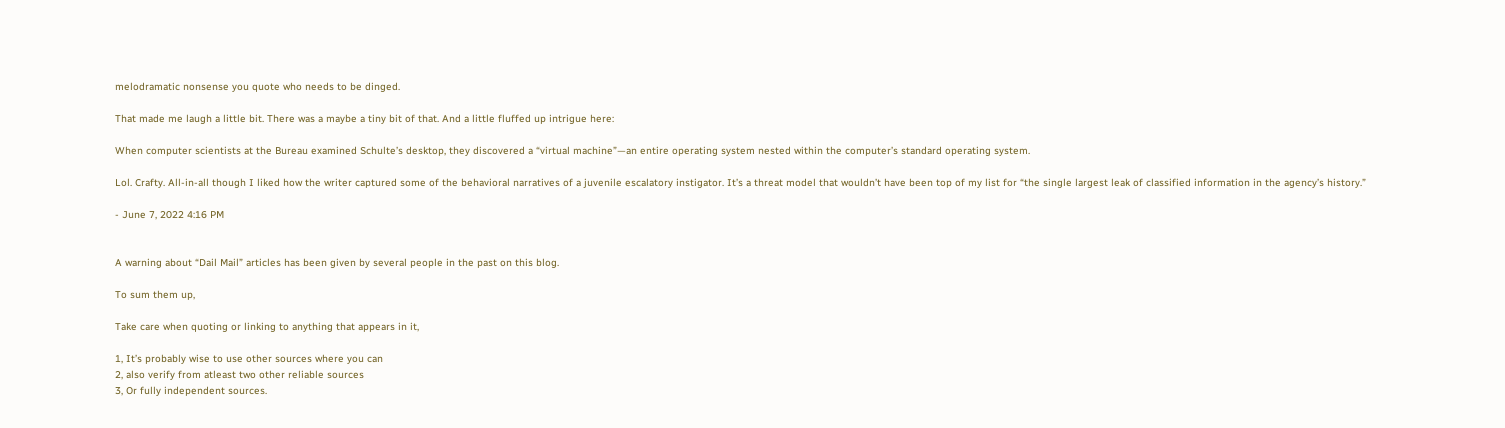melodramatic nonsense you quote who needs to be dinged.

That made me laugh a little bit. There was a maybe a tiny bit of that. And a little fluffed up intrigue here:

When computer scientists at the Bureau examined Schulte’s desktop, they discovered a “virtual machine”—an entire operating system nested within the computer’s standard operating system.

Lol. Crafty. All-in-all though I liked how the writer captured some of the behavioral narratives of a juvenile escalatory instigator. It’s a threat model that wouldn’t have been top of my list for “the single largest leak of classified information in the agency’s history.”

- June 7, 2022 4:16 PM


A warning about “Dail Mail” articles has been given by several people in the past on this blog.

To sum them up,

Take care when quoting or linking to anything that appears in it,

1, It’s probably wise to use other sources where you can
2, also verify from atleast two other reliable sources
3, Or fully independent sources.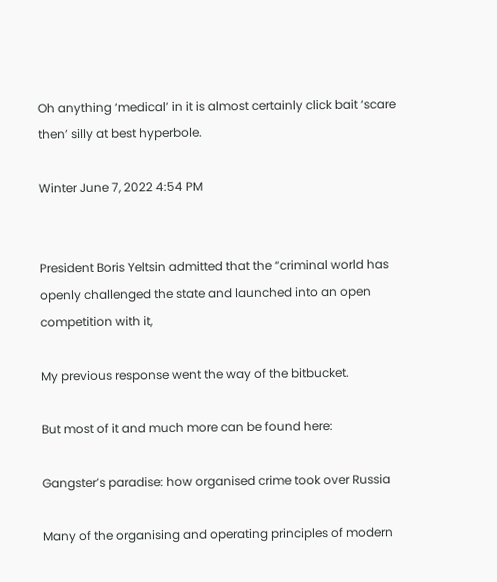Oh anything ‘medical’ in it is almost certainly click bait ‘scare then’ silly at best hyperbole.

Winter June 7, 2022 4:54 PM


President Boris Yeltsin admitted that the “criminal world has openly challenged the state and launched into an open competition with it,

My previous response went the way of the bitbucket.

But most of it and much more can be found here:

Gangster’s paradise: how organised crime took over Russia

Many of the organising and operating principles of modern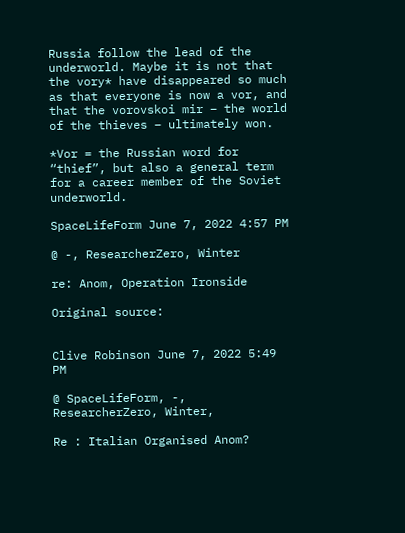Russia follow the lead of the underworld. Maybe it is not that the vory* have disappeared so much as that everyone is now a vor, and that the vorovskoi mir – the world of the thieves – ultimately won.

*Vor = the Russian word for “thief”, but also a general term for a career member of the Soviet underworld.

SpaceLifeForm June 7, 2022 4:57 PM

@ -, ResearcherZero, Winter

re: Anom, Operation Ironside

Original source:


Clive Robinson June 7, 2022 5:49 PM

@ SpaceLifeForm, -, ResearcherZero, Winter,

Re : Italian Organised Anom?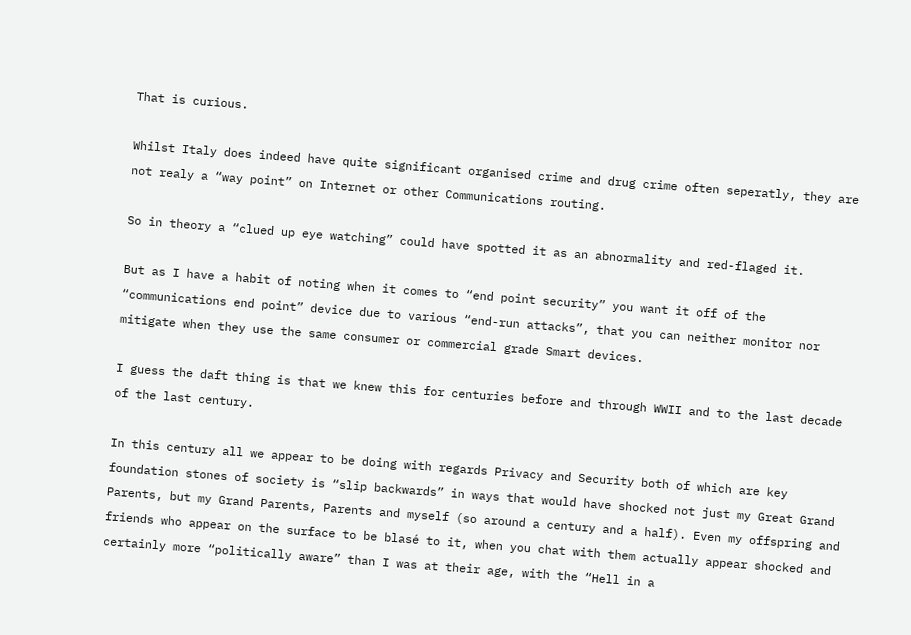That is curious.

Whilst Italy does indeed have quite significant organised crime and drug crime often seperatly, they are not realy a “way point” on Internet or other Communications routing.

So in theory a “clued up eye watching” could have spotted it as an abnormality and red-flaged it.

But as I have a habit of noting when it comes to “end point security” you want it off of the “communications end point” device due to various “end-run attacks”, that you can neither monitor nor mitigate when they use the same consumer or commercial grade Smart devices.

I guess the daft thing is that we knew this for centuries before and through WWII and to the last decade of the last century.

In this century all we appear to be doing with regards Privacy and Security both of which are key foundation stones of society is “slip backwards” in ways that would have shocked not just my Great Grand Parents, but my Grand Parents, Parents and myself (so around a century and a half). Even my offspring and friends who appear on the surface to be blasé to it, when you chat with them actually appear shocked and certainly more “politically aware” than I was at their age, with the “Hell in a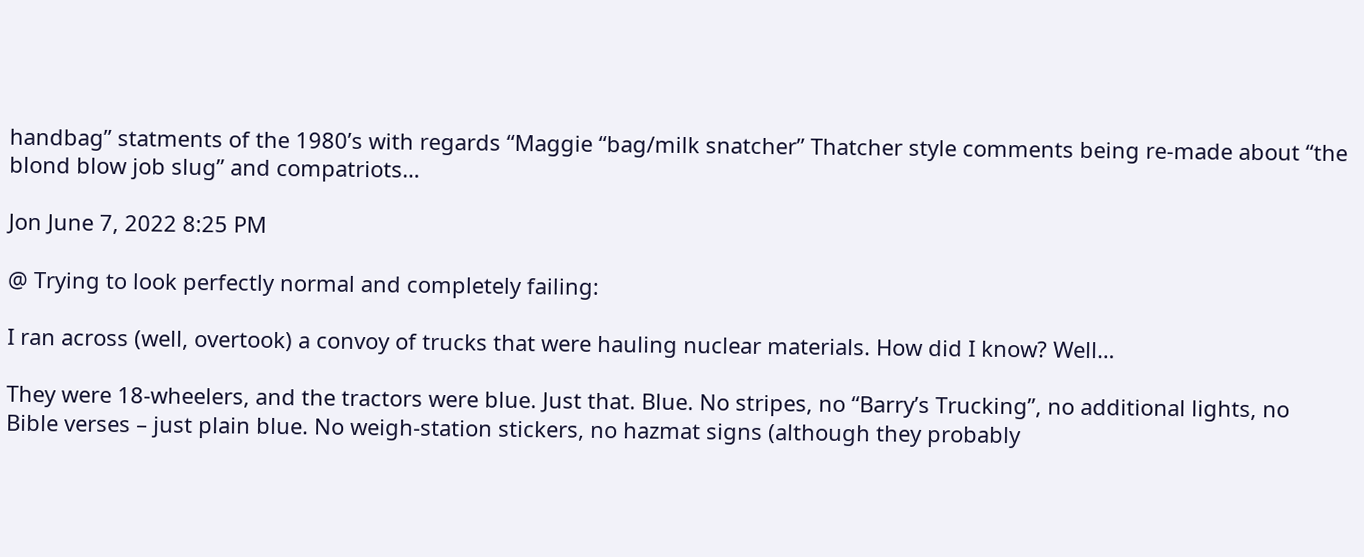handbag” statments of the 1980’s with regards “Maggie “bag/milk snatcher” Thatcher style comments being re-made about “the blond blow job slug” and compatriots…

Jon June 7, 2022 8:25 PM

@ Trying to look perfectly normal and completely failing:

I ran across (well, overtook) a convoy of trucks that were hauling nuclear materials. How did I know? Well…

They were 18-wheelers, and the tractors were blue. Just that. Blue. No stripes, no “Barry’s Trucking”, no additional lights, no Bible verses – just plain blue. No weigh-station stickers, no hazmat signs (although they probably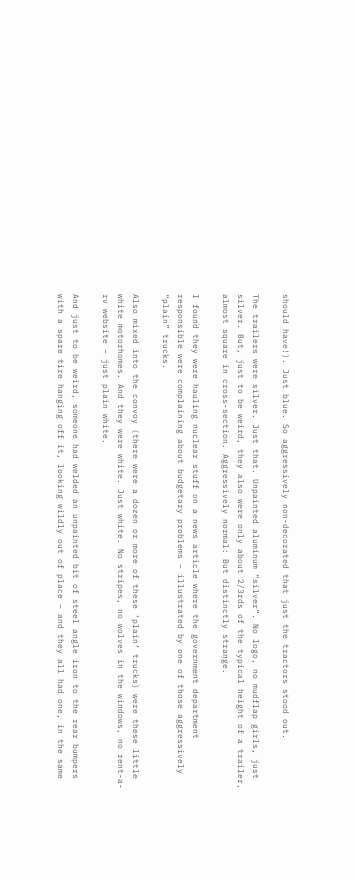should have!). Just blue. So aggressively non-decorated that just the tractors stood out.

The trailers were silver. Just that. Unpainted aluminum “silver”. No logo, no mudflap girls, just silver. But, just to be weird, they also were only about 2/3rds of the typical height of a trailer, almost square in cross-section. Aggressively normal: But distinctly strange.

I found they were hauling nuclear stuff on a news article where the government department responsible were complaining about budgetary problems – illustrated by one of those aggressively “plain” trucks.

Also mixed into the convoy (there were a dozen or more of these ‘plain’ trucks) were these little white motorhomes. And they were white. Just white. No stripes, no wolves in the windows, no rent-a-rv website – just plain white.

And just to be weird, someone had welded an unpainted bit of steel angle iron to the rear bumpers with a spare tire hanging off it, looking wildly out of place – and they all had one, in the same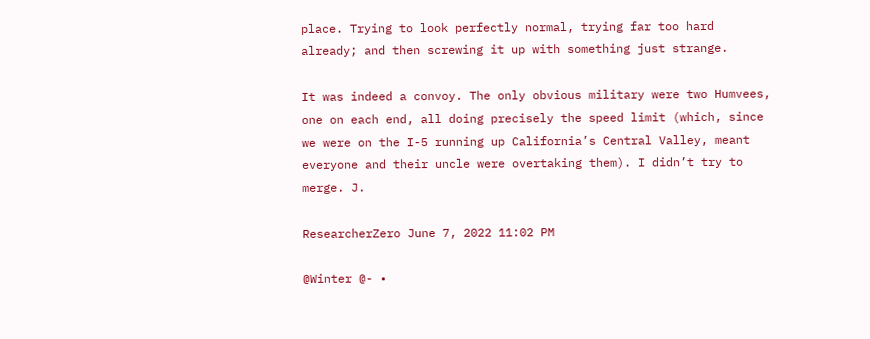place. Trying to look perfectly normal, trying far too hard already; and then screwing it up with something just strange.

It was indeed a convoy. The only obvious military were two Humvees, one on each end, all doing precisely the speed limit (which, since we were on the I-5 running up California’s Central Valley, meant everyone and their uncle were overtaking them). I didn’t try to merge. J.

ResearcherZero June 7, 2022 11:02 PM

@Winter @- •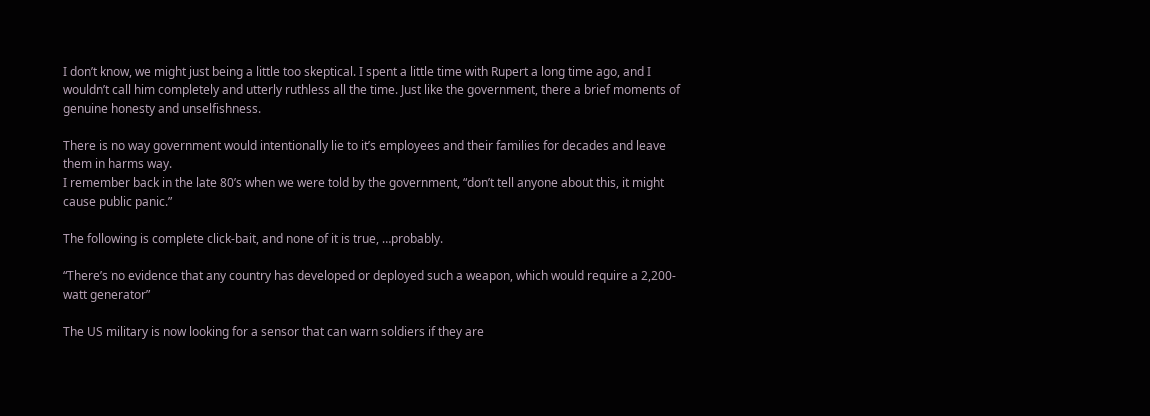I don’t know, we might just being a little too skeptical. I spent a little time with Rupert a long time ago, and I wouldn’t call him completely and utterly ruthless all the time. Just like the government, there a brief moments of genuine honesty and unselfishness.

There is no way government would intentionally lie to it’s employees and their families for decades and leave them in harms way.
I remember back in the late 80’s when we were told by the government, “don’t tell anyone about this, it might cause public panic.”

The following is complete click-bait, and none of it is true, …probably.

“There’s no evidence that any country has developed or deployed such a weapon, which would require a 2,200-watt generator”

The US military is now looking for a sensor that can warn soldiers if they are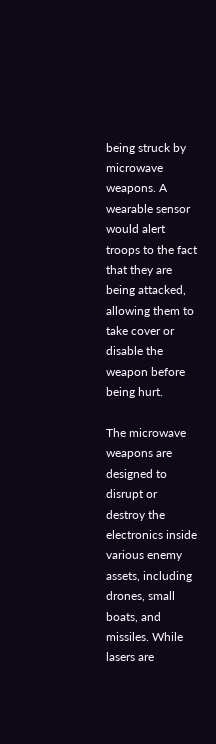being struck by microwave weapons. A wearable sensor would alert troops to the fact that they are being attacked, allowing them to take cover or disable the weapon before being hurt.

The microwave weapons are designed to disrupt or destroy the electronics inside various enemy assets, including drones, small boats, and missiles. While lasers are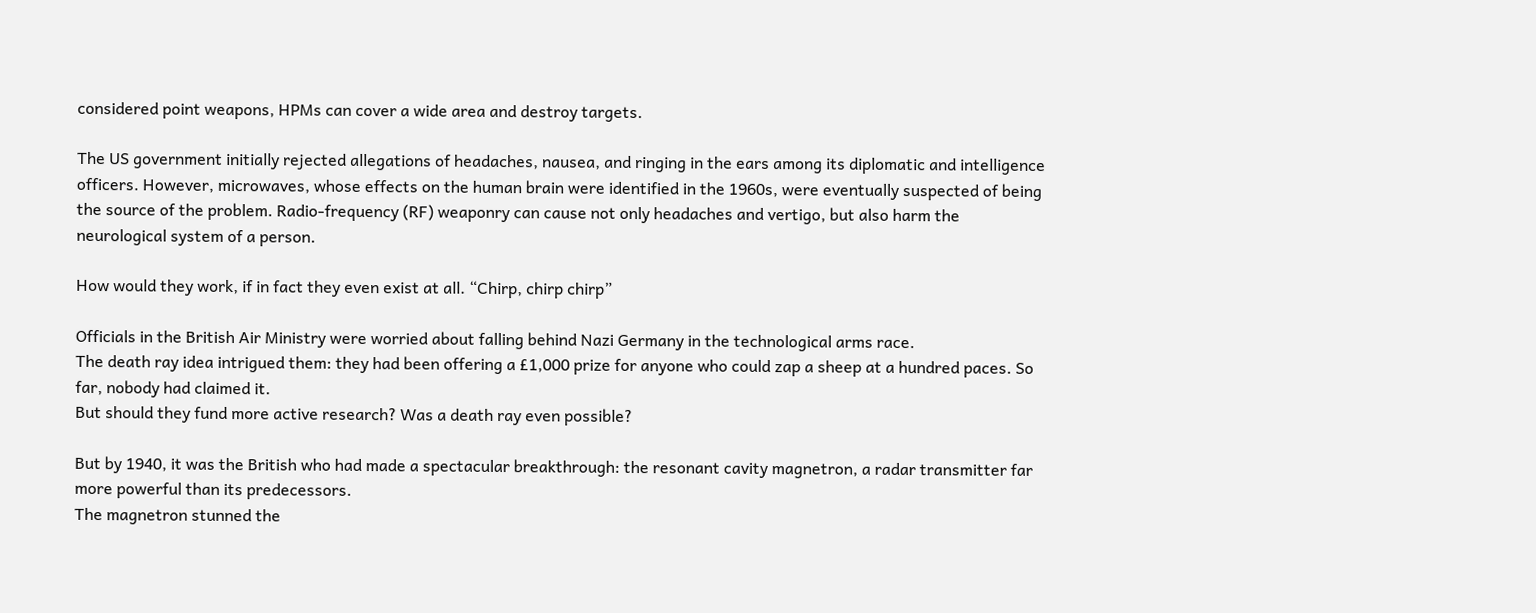considered point weapons, HPMs can cover a wide area and destroy targets.

The US government initially rejected allegations of headaches, nausea, and ringing in the ears among its diplomatic and intelligence officers. However, microwaves, whose effects on the human brain were identified in the 1960s, were eventually suspected of being the source of the problem. Radio-frequency (RF) weaponry can cause not only headaches and vertigo, but also harm the neurological system of a person.

How would they work, if in fact they even exist at all. “Chirp, chirp chirp”

Officials in the British Air Ministry were worried about falling behind Nazi Germany in the technological arms race.
The death ray idea intrigued them: they had been offering a £1,000 prize for anyone who could zap a sheep at a hundred paces. So far, nobody had claimed it.
But should they fund more active research? Was a death ray even possible?

But by 1940, it was the British who had made a spectacular breakthrough: the resonant cavity magnetron, a radar transmitter far more powerful than its predecessors.
The magnetron stunned the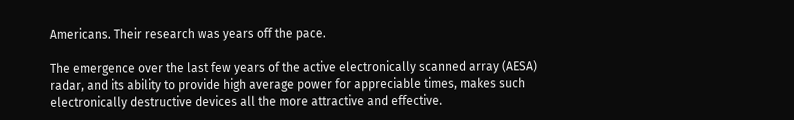Americans. Their research was years off the pace.

The emergence over the last few years of the active electronically scanned array (AESA) radar, and its ability to provide high average power for appreciable times, makes such electronically destructive devices all the more attractive and effective.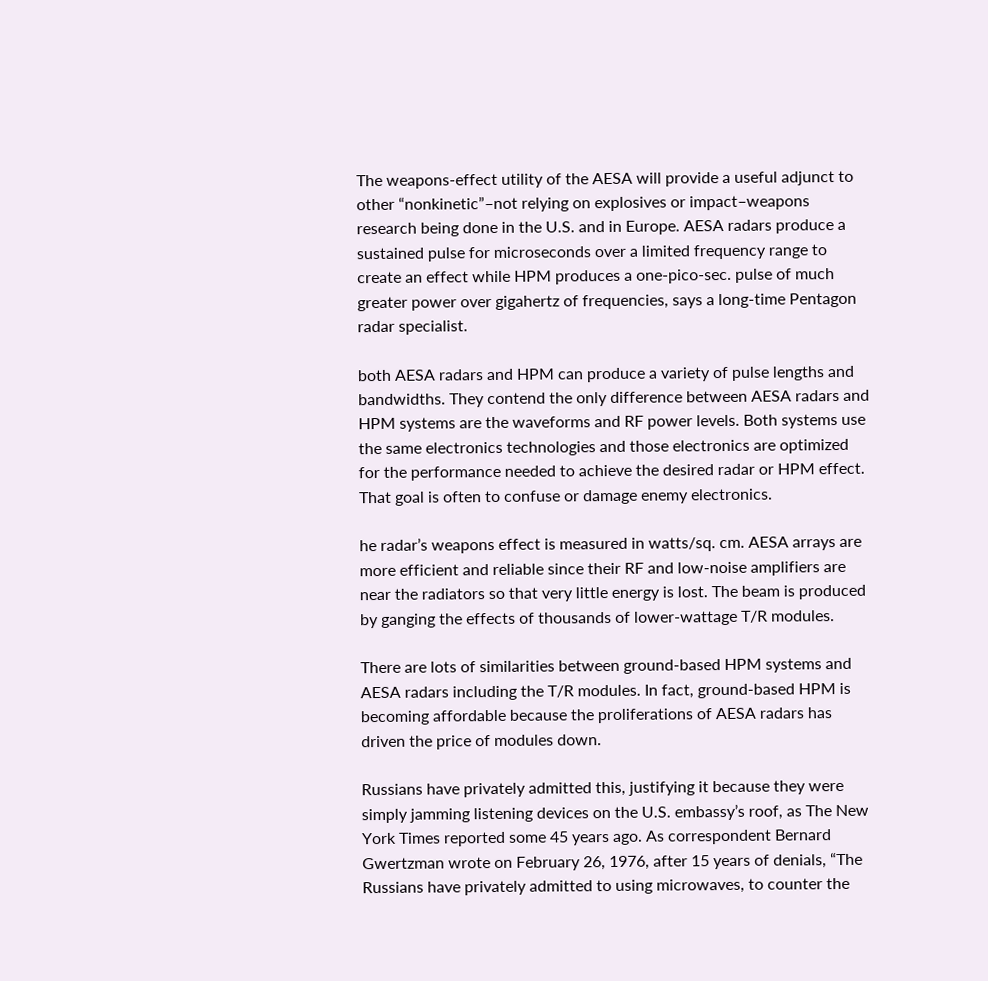The weapons-effect utility of the AESA will provide a useful adjunct to other “nonkinetic”–not relying on explosives or impact–weapons research being done in the U.S. and in Europe. AESA radars produce a sustained pulse for microseconds over a limited frequency range to create an effect while HPM produces a one-pico-sec. pulse of much greater power over gigahertz of frequencies, says a long-time Pentagon radar specialist.

both AESA radars and HPM can produce a variety of pulse lengths and bandwidths. They contend the only difference between AESA radars and HPM systems are the waveforms and RF power levels. Both systems use the same electronics technologies and those electronics are optimized for the performance needed to achieve the desired radar or HPM effect. That goal is often to confuse or damage enemy electronics.

he radar’s weapons effect is measured in watts/sq. cm. AESA arrays are more efficient and reliable since their RF and low-noise amplifiers are near the radiators so that very little energy is lost. The beam is produced by ganging the effects of thousands of lower-wattage T/R modules.

There are lots of similarities between ground-based HPM systems and AESA radars including the T/R modules. In fact, ground-based HPM is becoming affordable because the proliferations of AESA radars has driven the price of modules down.

Russians have privately admitted this, justifying it because they were simply jamming listening devices on the U.S. embassy’s roof, as The New York Times reported some 45 years ago. As correspondent Bernard Gwertzman wrote on February 26, 1976, after 15 years of denials, “The Russians have privately admitted to using microwaves, to counter the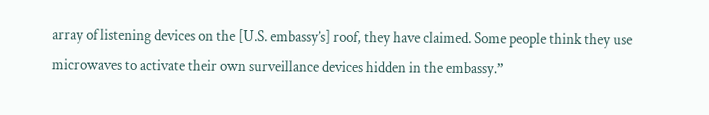array of listening devices on the [U.S. embassy’s] roof, they have claimed. Some people think they use microwaves to activate their own surveillance devices hidden in the embassy.”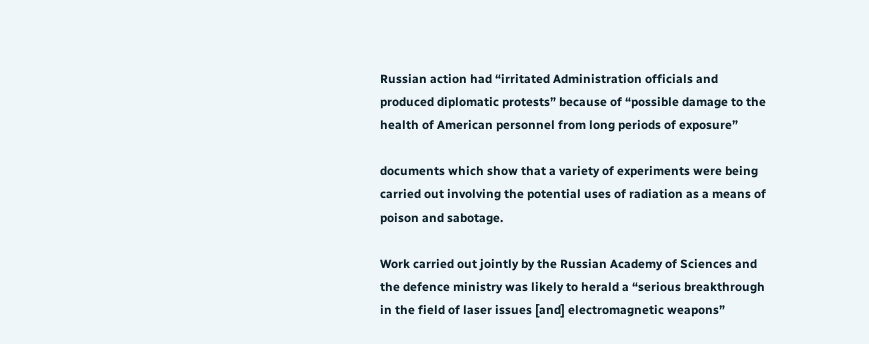Russian action had “irritated Administration officials and produced diplomatic protests” because of “possible damage to the health of American personnel from long periods of exposure”

documents which show that a variety of experiments were being carried out involving the potential uses of radiation as a means of poison and sabotage.

Work carried out jointly by the Russian Academy of Sciences and the defence ministry was likely to herald a “serious breakthrough in the field of laser issues [and] electromagnetic weapons”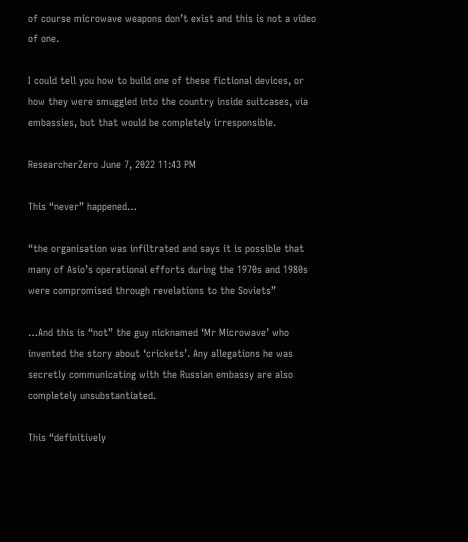of course microwave weapons don’t exist and this is not a video of one.

I could tell you how to build one of these fictional devices, or how they were smuggled into the country inside suitcases, via embassies, but that would be completely irresponsible.

ResearcherZero June 7, 2022 11:43 PM

This “never” happened…

“the organisation was infiltrated and says it is possible that many of Asio’s operational efforts during the 1970s and 1980s were compromised through revelations to the Soviets”

…And this is “not” the guy nicknamed ‘Mr Microwave’ who invented the story about ‘crickets’. Any allegations he was secretly communicating with the Russian embassy are also completely unsubstantiated.

This “definitively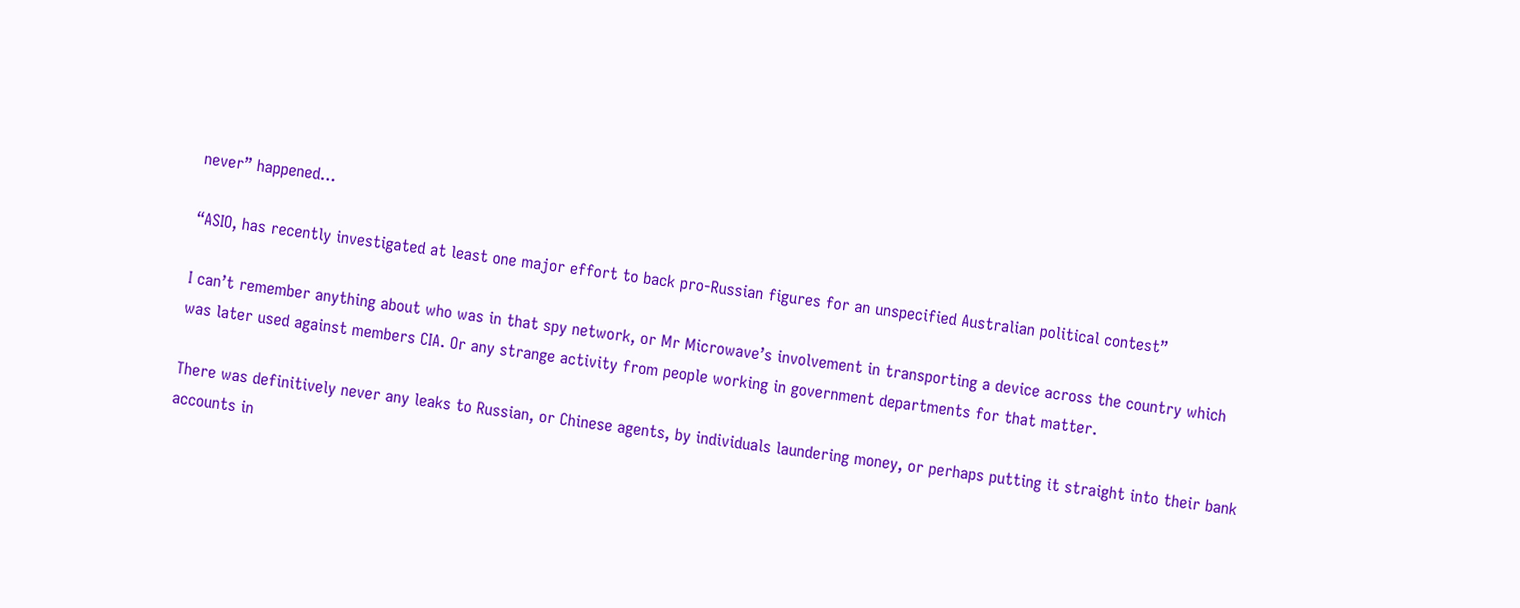never” happened…

“ASIO, has recently investigated at least one major effort to back pro-Russian figures for an unspecified Australian political contest”

I can’t remember anything about who was in that spy network, or Mr Microwave’s involvement in transporting a device across the country which was later used against members CIA. Or any strange activity from people working in government departments for that matter.

There was definitively never any leaks to Russian, or Chinese agents, by individuals laundering money, or perhaps putting it straight into their bank accounts in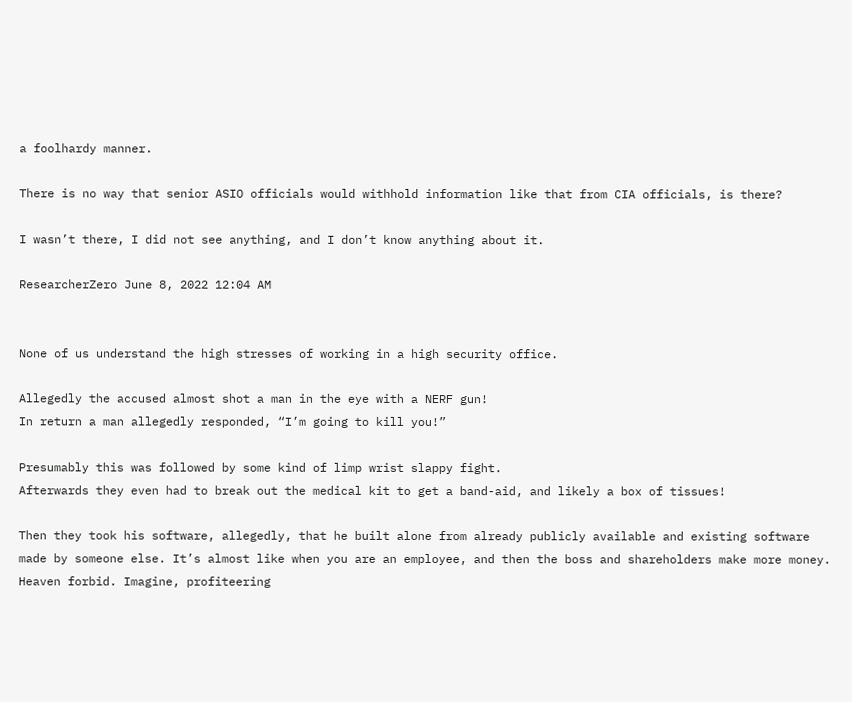a foolhardy manner.

There is no way that senior ASIO officials would withhold information like that from CIA officials, is there?

I wasn’t there, I did not see anything, and I don’t know anything about it.

ResearcherZero June 8, 2022 12:04 AM


None of us understand the high stresses of working in a high security office.

Allegedly the accused almost shot a man in the eye with a NERF gun!
In return a man allegedly responded, “I’m going to kill you!”

Presumably this was followed by some kind of limp wrist slappy fight.
Afterwards they even had to break out the medical kit to get a band-aid, and likely a box of tissues!

Then they took his software, allegedly, that he built alone from already publicly available and existing software made by someone else. It’s almost like when you are an employee, and then the boss and shareholders make more money. Heaven forbid. Imagine, profiteering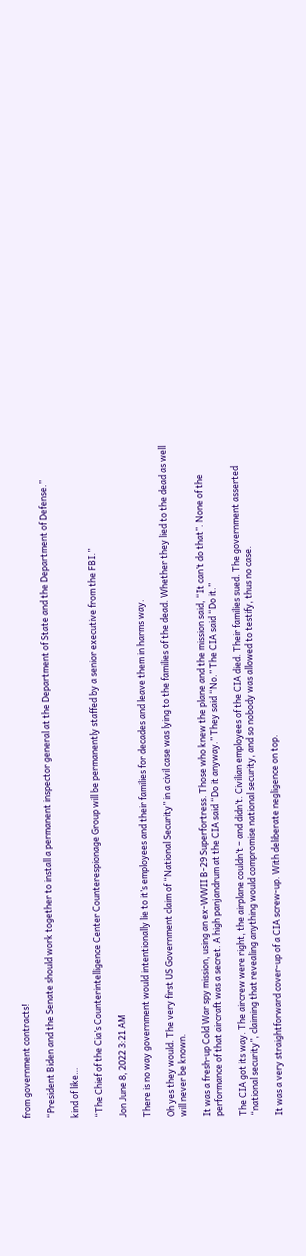from government contracts!

“President Biden and the Senate should work together to install a permanent inspector general at the Department of State and the Department of Defense.”

kind of like…

“The Chief of the Cia’s Counterintelligence Center Counterespionage Group will be permanently staffed by a senior executive from the FBI.”

Jon June 8, 2022 3:21 AM

There is no way government would intentionally lie to it’s employees and their families for decades and leave them in harms way.

Oh yes they would. The very first US Government claim of “National Security” in a civil case was lying to the families of the dead. Whether they lied to the dead as well will never be known.

It was a fresh-up Cold War spy mission, using an ex-WWII B-29 Superfortress. Those who knew the plane and the mission said, “It can’t do that”. None of the performance of that aircraft was a secret. A high panjandrum at the CIA said “Do it anyway.” They said “No.” The CIA said “Do it.”

The CIA got its way. The aircrew were right, the airplane couldn’t – and didn’t. Civilian employees of the CIA died. Their families sued. The government asserted “national security”, claiming that revealing anything would compromise national security, and so nobody was allowed to testify, thus no case.

It was a very straightforward cover-up of a CIA screw-up. With deliberate negligence on top.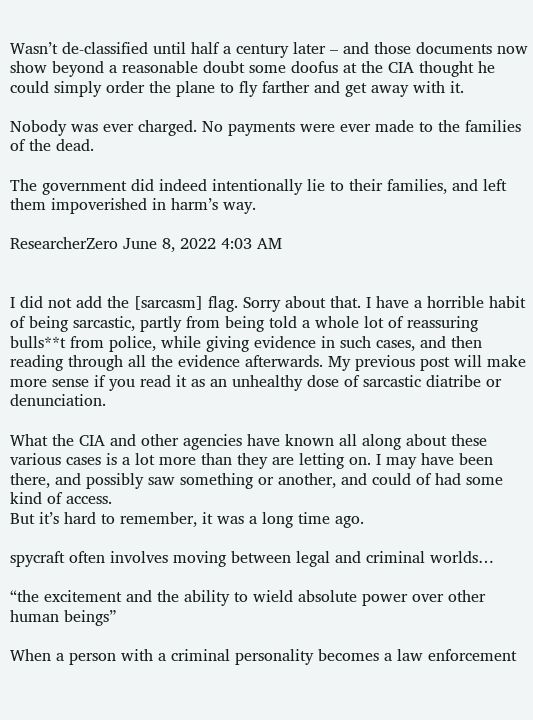Wasn’t de-classified until half a century later – and those documents now show beyond a reasonable doubt some doofus at the CIA thought he could simply order the plane to fly farther and get away with it.

Nobody was ever charged. No payments were ever made to the families of the dead.

The government did indeed intentionally lie to their families, and left them impoverished in harm’s way.

ResearcherZero June 8, 2022 4:03 AM


I did not add the [sarcasm] flag. Sorry about that. I have a horrible habit of being sarcastic, partly from being told a whole lot of reassuring bulls**t from police, while giving evidence in such cases, and then reading through all the evidence afterwards. My previous post will make more sense if you read it as an unhealthy dose of sarcastic diatribe or denunciation.

What the CIA and other agencies have known all along about these various cases is a lot more than they are letting on. I may have been there, and possibly saw something or another, and could of had some kind of access.
But it’s hard to remember, it was a long time ago.

spycraft often involves moving between legal and criminal worlds…

“the excitement and the ability to wield absolute power over other human beings”

When a person with a criminal personality becomes a law enforcement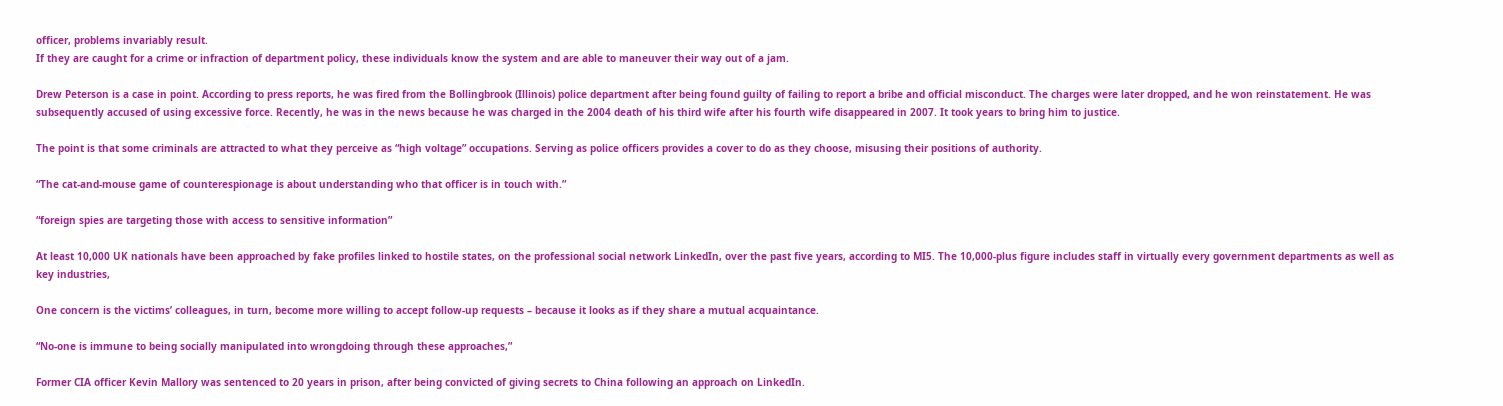officer, problems invariably result.
If they are caught for a crime or infraction of department policy, these individuals know the system and are able to maneuver their way out of a jam.

Drew Peterson is a case in point. According to press reports, he was fired from the Bollingbrook (Illinois) police department after being found guilty of failing to report a bribe and official misconduct. The charges were later dropped, and he won reinstatement. He was subsequently accused of using excessive force. Recently, he was in the news because he was charged in the 2004 death of his third wife after his fourth wife disappeared in 2007. It took years to bring him to justice.

The point is that some criminals are attracted to what they perceive as “high voltage” occupations. Serving as police officers provides a cover to do as they choose, misusing their positions of authority.

“The cat-and-mouse game of counterespionage is about understanding who that officer is in touch with.”

“foreign spies are targeting those with access to sensitive information”

At least 10,000 UK nationals have been approached by fake profiles linked to hostile states, on the professional social network LinkedIn, over the past five years, according to MI5. The 10,000-plus figure includes staff in virtually every government departments as well as key industries,

One concern is the victims’ colleagues, in turn, become more willing to accept follow-up requests – because it looks as if they share a mutual acquaintance.

“No-one is immune to being socially manipulated into wrongdoing through these approaches,”

Former CIA officer Kevin Mallory was sentenced to 20 years in prison, after being convicted of giving secrets to China following an approach on LinkedIn.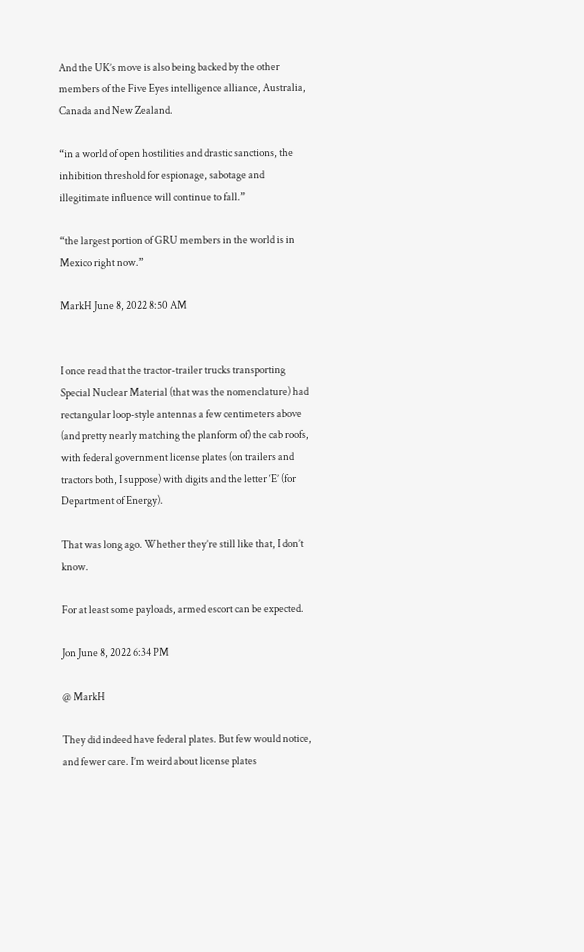And the UK’s move is also being backed by the other members of the Five Eyes intelligence alliance, Australia, Canada and New Zealand.

“in a world of open hostilities and drastic sanctions, the inhibition threshold for espionage, sabotage and illegitimate influence will continue to fall.”

“the largest portion of GRU members in the world is in Mexico right now.”

MarkH June 8, 2022 8:50 AM


I once read that the tractor-trailer trucks transporting Special Nuclear Material (that was the nomenclature) had rectangular loop-style antennas a few centimeters above (and pretty nearly matching the planform of) the cab roofs, with federal government license plates (on trailers and tractors both, I suppose) with digits and the letter ‘E’ (for Department of Energy).

That was long ago. Whether they’re still like that, I don’t know.

For at least some payloads, armed escort can be expected.

Jon June 8, 2022 6:34 PM

@ MarkH

They did indeed have federal plates. But few would notice, and fewer care. I’m weird about license plates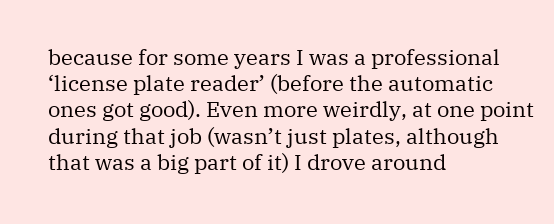because for some years I was a professional ‘license plate reader’ (before the automatic ones got good). Even more weirdly, at one point during that job (wasn’t just plates, although that was a big part of it) I drove around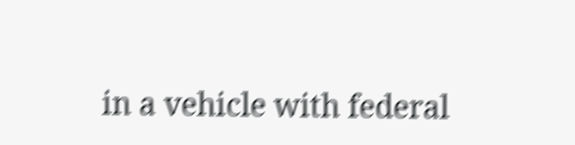in a vehicle with federal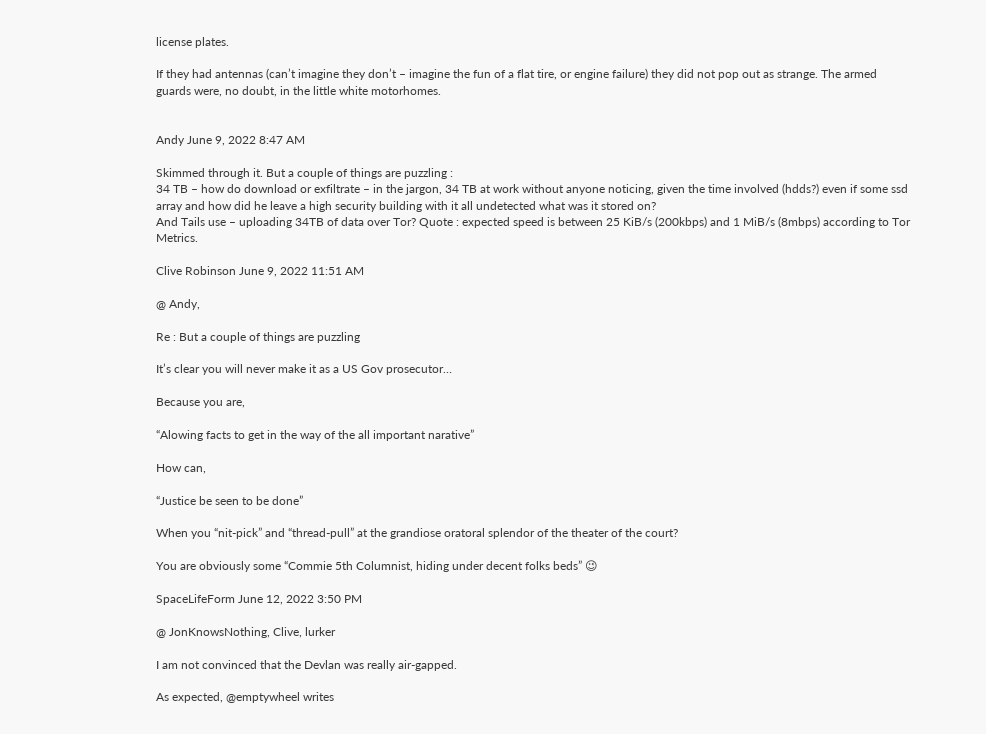license plates.

If they had antennas (can’t imagine they don’t – imagine the fun of a flat tire, or engine failure) they did not pop out as strange. The armed guards were, no doubt, in the little white motorhomes.


Andy June 9, 2022 8:47 AM

Skimmed through it. But a couple of things are puzzling :
34 TB – how do download or exfiltrate – in the jargon, 34 TB at work without anyone noticing, given the time involved (hdds?) even if some ssd array and how did he leave a high security building with it all undetected what was it stored on?
And Tails use – uploading 34TB of data over Tor? Quote : expected speed is between 25 KiB/s (200kbps) and 1 MiB/s (8mbps) according to Tor Metrics.

Clive Robinson June 9, 2022 11:51 AM

@ Andy,

Re : But a couple of things are puzzling

It’s clear you will never make it as a US Gov prosecutor…

Because you are,

“Alowing facts to get in the way of the all important narative”

How can,

“Justice be seen to be done”

When you “nit-pick” and “thread-pull” at the grandiose oratoral splendor of the theater of the court?

You are obviously some “Commie 5th Columnist, hiding under decent folks beds” 😉

SpaceLifeForm June 12, 2022 3:50 PM

@ JonKnowsNothing, Clive, lurker

I am not convinced that the Devlan was really air-gapped.

As expected, @emptywheel writes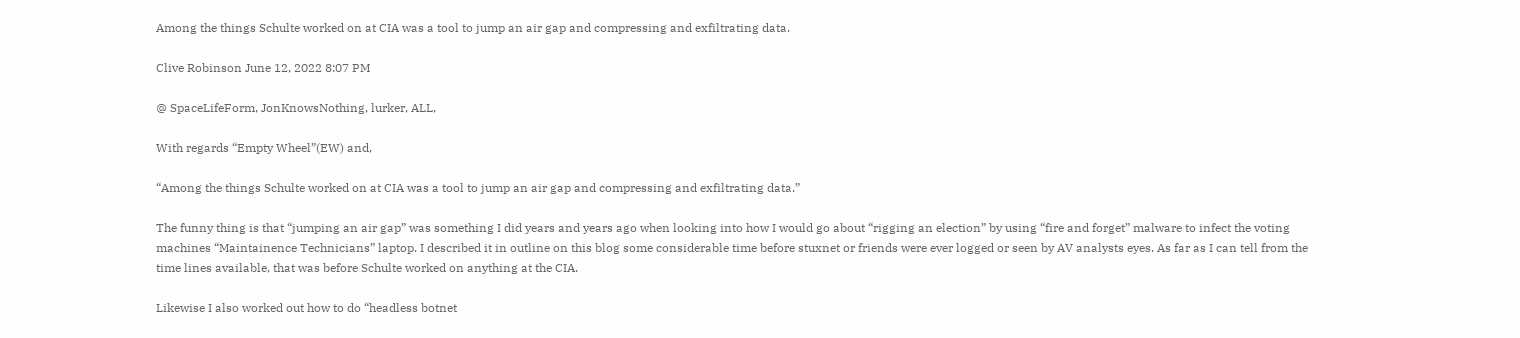Among the things Schulte worked on at CIA was a tool to jump an air gap and compressing and exfiltrating data.

Clive Robinson June 12, 2022 8:07 PM

@ SpaceLifeForm, JonKnowsNothing, lurker, ALL,

With regards “Empty Wheel”(EW) and,

“Among the things Schulte worked on at CIA was a tool to jump an air gap and compressing and exfiltrating data.”

The funny thing is that “jumping an air gap” was something I did years and years ago when looking into how I would go about “rigging an election” by using “fire and forget” malware to infect the voting machines “Maintainence Technicians” laptop. I described it in outline on this blog some considerable time before stuxnet or friends were ever logged or seen by AV analysts eyes. As far as I can tell from the time lines available, that was before Schulte worked on anything at the CIA.

Likewise I also worked out how to do “headless botnet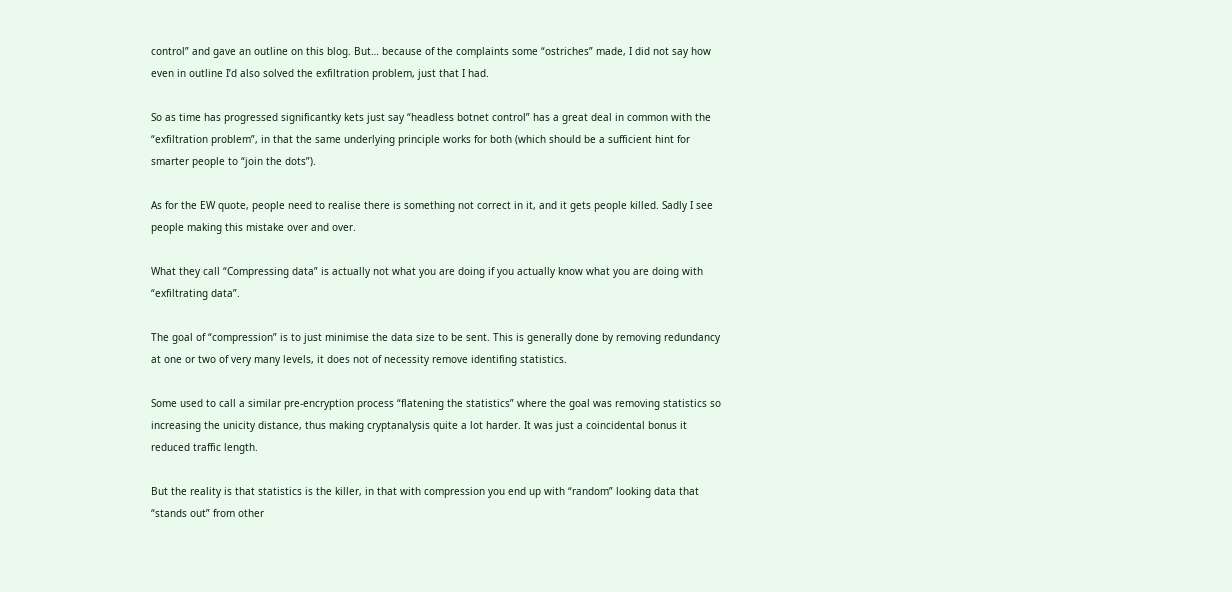control” and gave an outline on this blog. But… because of the complaints some “ostriches” made, I did not say how even in outline I’d also solved the exfiltration problem, just that I had.

So as time has progressed significantky kets just say “headless botnet control” has a great deal in common with the “exfiltration problem”, in that the same underlying principle works for both (which should be a sufficient hint for smarter people to “join the dots”).

As for the EW quote, people need to realise there is something not correct in it, and it gets people killed. Sadly I see people making this mistake over and over.

What they call “Compressing data” is actually not what you are doing if you actually know what you are doing with “exfiltrating data”.

The goal of “compression” is to just minimise the data size to be sent. This is generally done by removing redundancy at one or two of very many levels, it does not of necessity remove identifing statistics.

Some used to call a similar pre-encryption process “flatening the statistics” where the goal was removing statistics so increasing the unicity distance, thus making cryptanalysis quite a lot harder. It was just a coincidental bonus it reduced traffic length.

But the reality is that statistics is the killer, in that with compression you end up with “random” looking data that “stands out” from other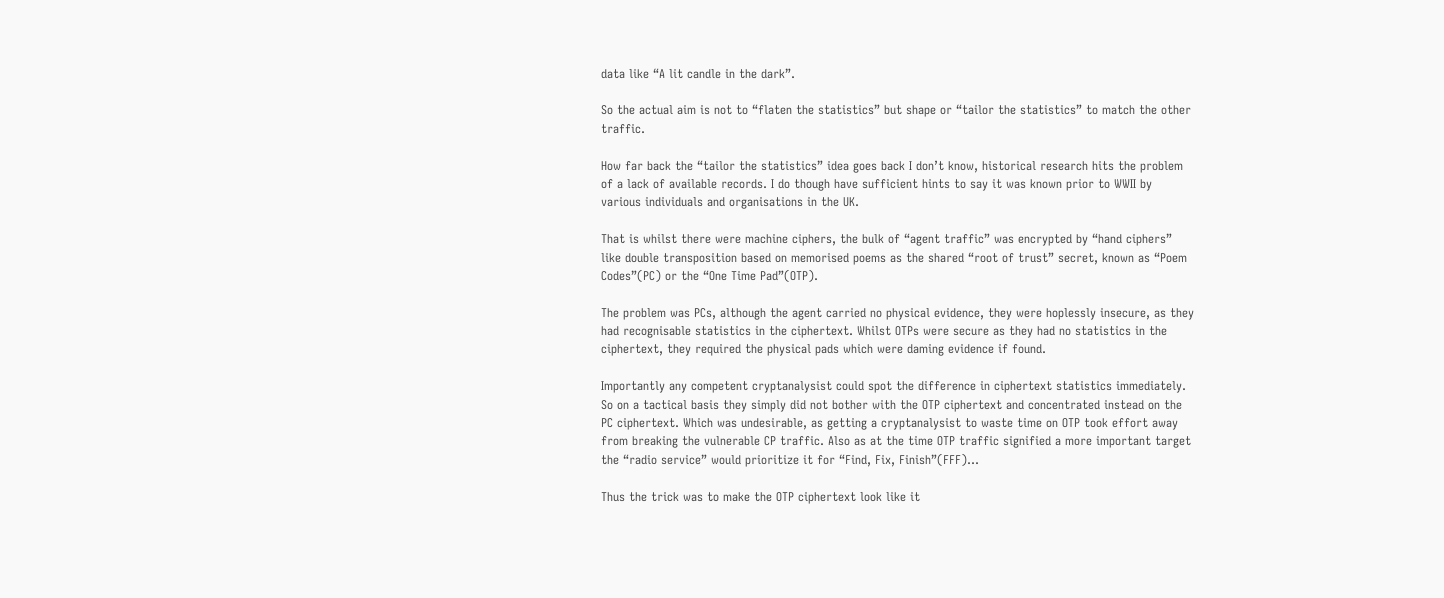data like “A lit candle in the dark”.

So the actual aim is not to “flaten the statistics” but shape or “tailor the statistics” to match the other traffic.

How far back the “tailor the statistics” idea goes back I don’t know, historical research hits the problem of a lack of available records. I do though have sufficient hints to say it was known prior to WWII by various individuals and organisations in the UK.

That is whilst there were machine ciphers, the bulk of “agent traffic” was encrypted by “hand ciphers” like double transposition based on memorised poems as the shared “root of trust” secret, known as “Poem Codes”(PC) or the “One Time Pad”(OTP).

The problem was PCs, although the agent carried no physical evidence, they were hoplessly insecure, as they had recognisable statistics in the ciphertext. Whilst OTPs were secure as they had no statistics in the ciphertext, they required the physical pads which were daming evidence if found.

Importantly any competent cryptanalysist could spot the difference in ciphertext statistics immediately. So on a tactical basis they simply did not bother with the OTP ciphertext and concentrated instead on the PC ciphertext. Which was undesirable, as getting a cryptanalysist to waste time on OTP took effort away from breaking the vulnerable CP traffic. Also as at the time OTP traffic signified a more important target the “radio service” would prioritize it for “Find, Fix, Finish”(FFF)…

Thus the trick was to make the OTP ciphertext look like it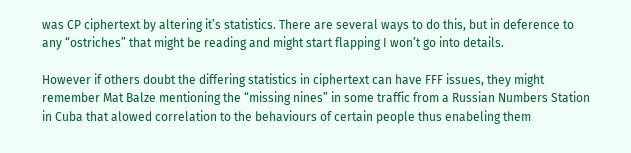was CP ciphertext by altering it’s statistics. There are several ways to do this, but in deference to any “ostriches” that might be reading and might start flapping I won’t go into details.

However if others doubt the differing statistics in ciphertext can have FFF issues, they might remember Mat Balze mentioning the “missing nines” in some traffic from a Russian Numbers Station in Cuba that alowed correlation to the behaviours of certain people thus enabeling them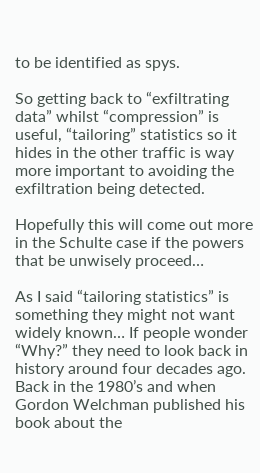to be identified as spys.

So getting back to “exfiltrating data” whilst “compression” is useful, “tailoring” statistics so it hides in the other traffic is way more important to avoiding the exfiltration being detected.

Hopefully this will come out more in the Schulte case if the powers that be unwisely proceed…

As I said “tailoring statistics” is something they might not want widely known… If people wonder “Why?” they need to look back in history around four decades ago. Back in the 1980’s and when Gordon Welchman published his book about the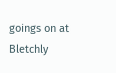goings on at Bletchly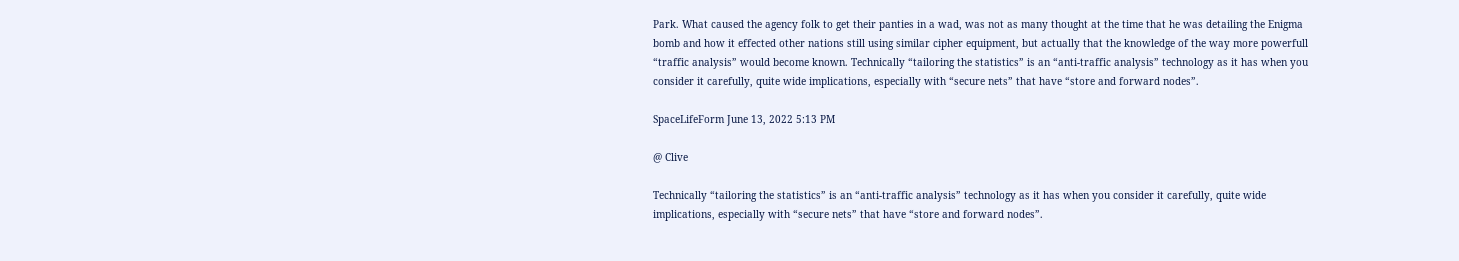Park. What caused the agency folk to get their panties in a wad, was not as many thought at the time that he was detailing the Enigma bomb and how it effected other nations still using similar cipher equipment, but actually that the knowledge of the way more powerfull “traffic analysis” would become known. Technically “tailoring the statistics” is an “anti-traffic analysis” technology as it has when you consider it carefully, quite wide implications, especially with “secure nets” that have “store and forward nodes”.

SpaceLifeForm June 13, 2022 5:13 PM

@ Clive

Technically “tailoring the statistics” is an “anti-traffic analysis” technology as it has when you consider it carefully, quite wide implications, especially with “secure nets” that have “store and forward nodes”.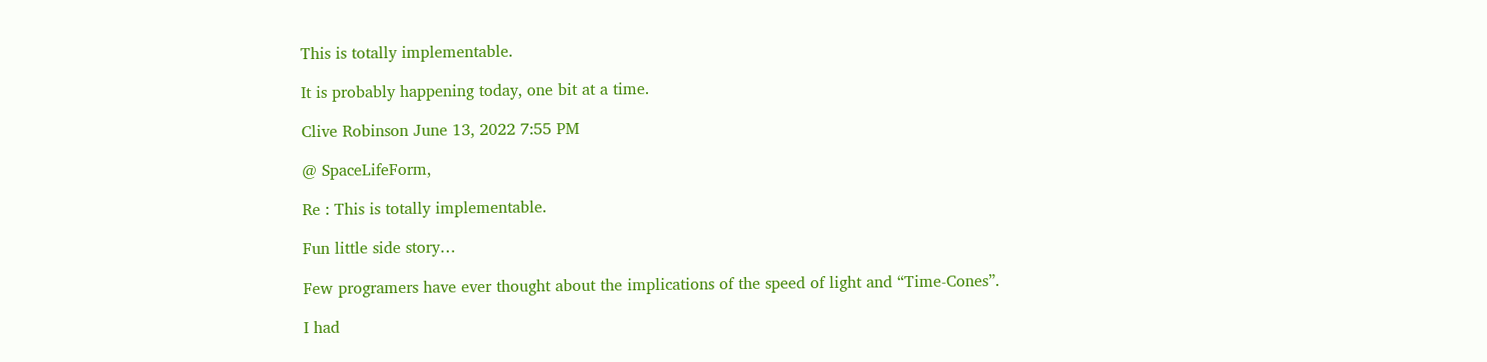This is totally implementable.

It is probably happening today, one bit at a time.

Clive Robinson June 13, 2022 7:55 PM

@ SpaceLifeForm,

Re : This is totally implementable.

Fun little side story…

Few programers have ever thought about the implications of the speed of light and “Time-Cones”.

I had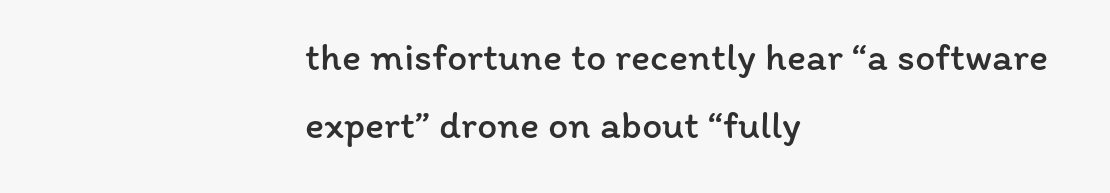the misfortune to recently hear “a software expert” drone on about “fully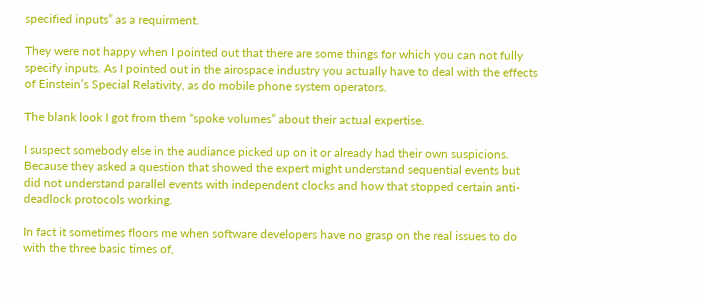specified inputs” as a requirment.

They were not happy when I pointed out that there are some things for which you can not fully specify inputs. As I pointed out in the airospace industry you actually have to deal with the effects of Einstein’s Special Relativity, as do mobile phone system operators.

The blank look I got from them “spoke volumes” about their actual expertise.

I suspect somebody else in the audiance picked up on it or already had their own suspicions. Because they asked a question that showed the expert might understand sequential events but did not understand parallel events with independent clocks and how that stopped certain anti-deadlock protocols working.

In fact it sometimes floors me when software developers have no grasp on the real issues to do with the three basic times of,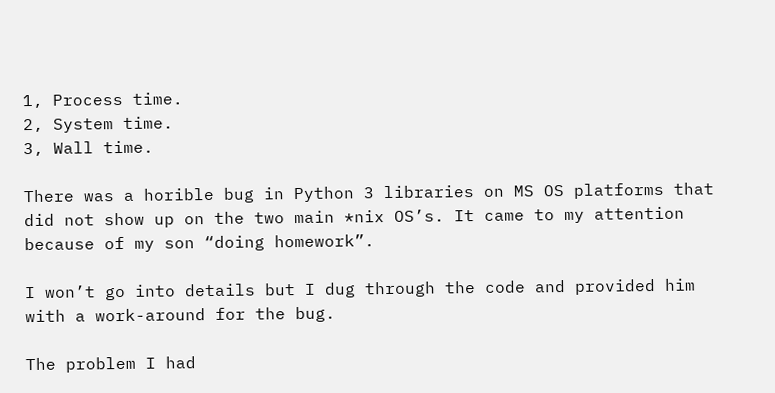1, Process time.
2, System time.
3, Wall time.

There was a horible bug in Python 3 libraries on MS OS platforms that did not show up on the two main *nix OS’s. It came to my attention because of my son “doing homework”.

I won’t go into details but I dug through the code and provided him with a work-around for the bug.

The problem I had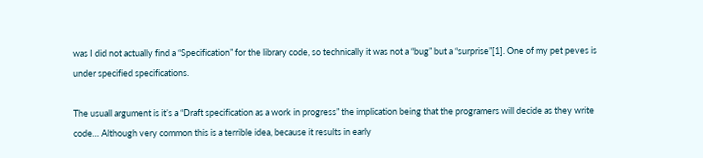was I did not actually find a “Specification” for the library code, so technically it was not a “bug” but a “surprise”[1]. One of my pet peves is under specified specifications.

The usuall argument is it’s a “Draft specification as a work in progress” the implication being that the programers will decide as they write code… Although very common this is a terrible idea, because it results in early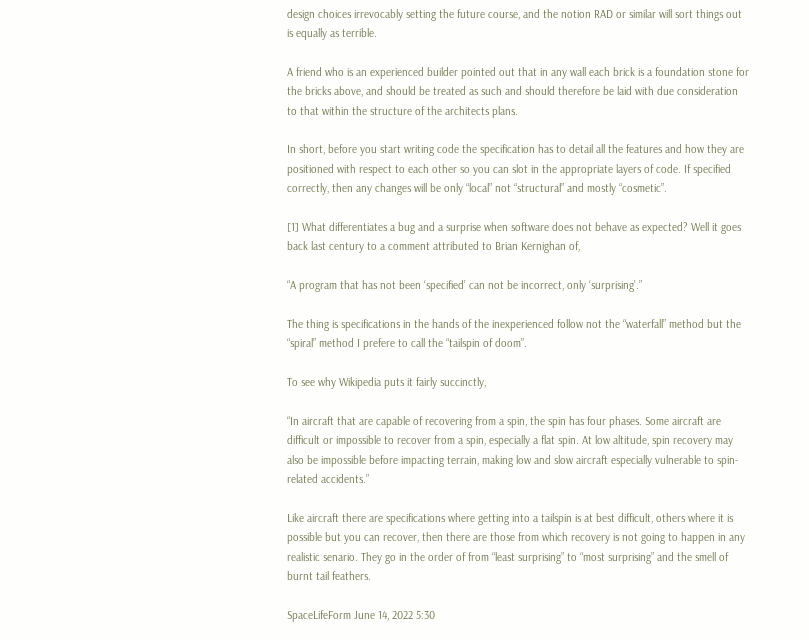design choices irrevocably setting the future course, and the notion RAD or similar will sort things out is equally as terrible.

A friend who is an experienced builder pointed out that in any wall each brick is a foundation stone for the bricks above, and should be treated as such and should therefore be laid with due consideration to that within the structure of the architects plans.

In short, before you start writing code the specification has to detail all the features and how they are positioned with respect to each other so you can slot in the appropriate layers of code. If specified correctly, then any changes will be only “local” not “structural” and mostly “cosmetic”.

[1] What differentiates a bug and a surprise when software does not behave as expected? Well it goes back last century to a comment attributed to Brian Kernighan of,

“A program that has not been ‘specified’ can not be incorrect, only ‘surprising’.”

The thing is specifications in the hands of the inexperienced follow not the “waterfall” method but the “spiral” method I prefere to call the “tailspin of doom”.

To see why Wikipedia puts it fairly succinctly,

“In aircraft that are capable of recovering from a spin, the spin has four phases. Some aircraft are difficult or impossible to recover from a spin, especially a flat spin. At low altitude, spin recovery may also be impossible before impacting terrain, making low and slow aircraft especially vulnerable to spin-related accidents.”

Like aircraft there are specifications where getting into a tailspin is at best difficult, others where it is possible but you can recover, then there are those from which recovery is not going to happen in any realistic senario. They go in the order of from “least surprising” to “most surprising” and the smell of burnt tail feathers.

SpaceLifeForm June 14, 2022 5:30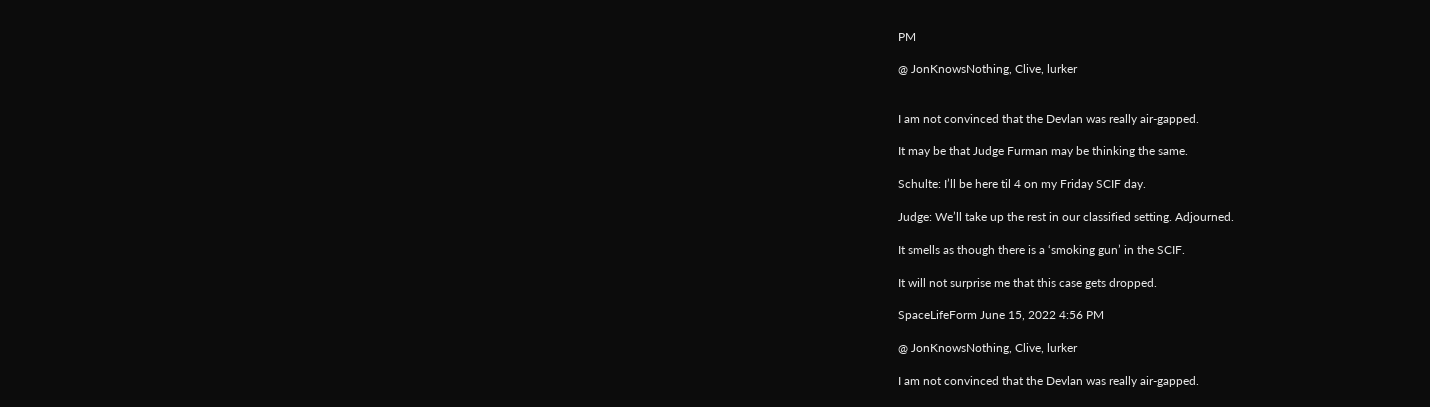PM

@ JonKnowsNothing, Clive, lurker


I am not convinced that the Devlan was really air-gapped.

It may be that Judge Furman may be thinking the same.

Schulte: I’ll be here til 4 on my Friday SCIF day.

Judge: We’ll take up the rest in our classified setting. Adjourned.

It smells as though there is a ‘smoking gun’ in the SCIF.

It will not surprise me that this case gets dropped.

SpaceLifeForm June 15, 2022 4:56 PM

@ JonKnowsNothing, Clive, lurker

I am not convinced that the Devlan was really air-gapped.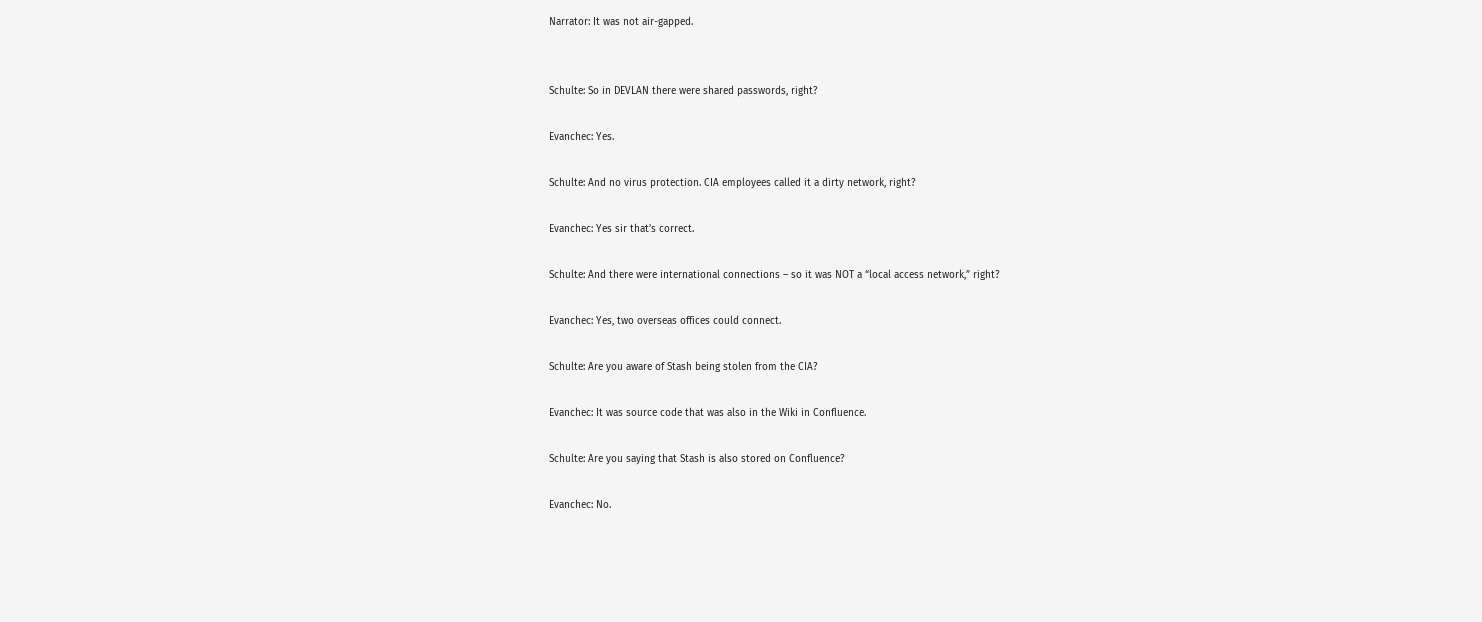Narrator: It was not air-gapped.


Schulte: So in DEVLAN there were shared passwords, right?

Evanchec: Yes.

Schulte: And no virus protection. CIA employees called it a dirty network, right?

Evanchec: Yes sir that’s correct.

Schulte: And there were international connections – so it was NOT a “local access network,” right?

Evanchec: Yes, two overseas offices could connect.

Schulte: Are you aware of Stash being stolen from the CIA?

Evanchec: It was source code that was also in the Wiki in Confluence.

Schulte: Are you saying that Stash is also stored on Confluence?

Evanchec: No.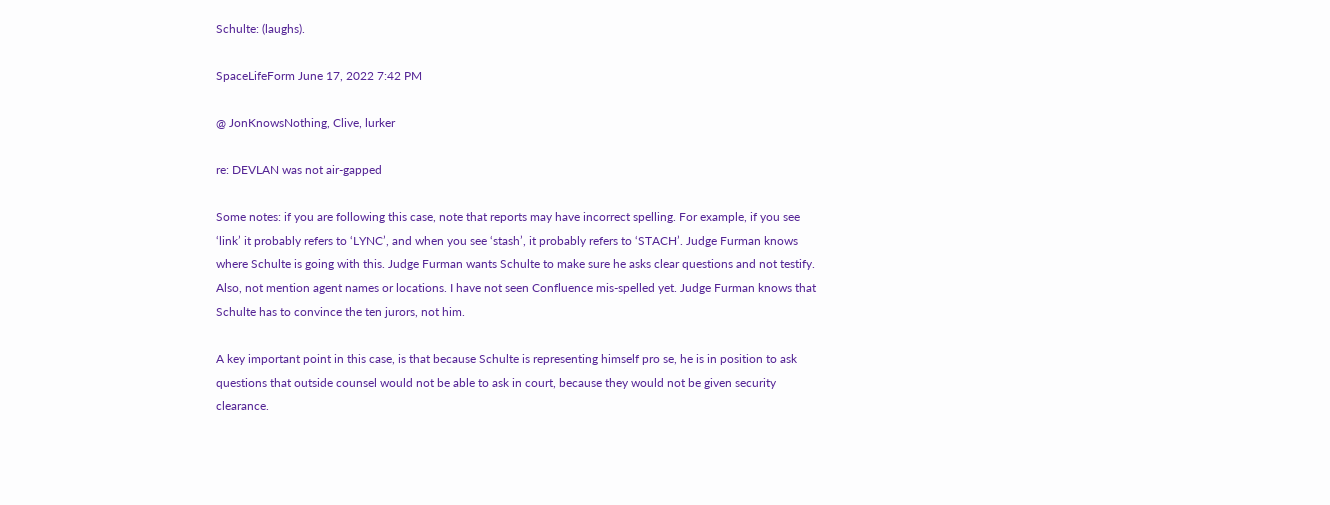Schulte: (laughs).

SpaceLifeForm June 17, 2022 7:42 PM

@ JonKnowsNothing, Clive, lurker

re: DEVLAN was not air-gapped

Some notes: if you are following this case, note that reports may have incorrect spelling. For example, if you see ‘link’ it probably refers to ‘LYNC’, and when you see ‘stash’, it probably refers to ‘STACH’. Judge Furman knows where Schulte is going with this. Judge Furman wants Schulte to make sure he asks clear questions and not testify. Also, not mention agent names or locations. I have not seen Confluence mis-spelled yet. Judge Furman knows that Schulte has to convince the ten jurors, not him.

A key important point in this case, is that because Schulte is representing himself pro se, he is in position to ask questions that outside counsel would not be able to ask in court, because they would not be given security clearance.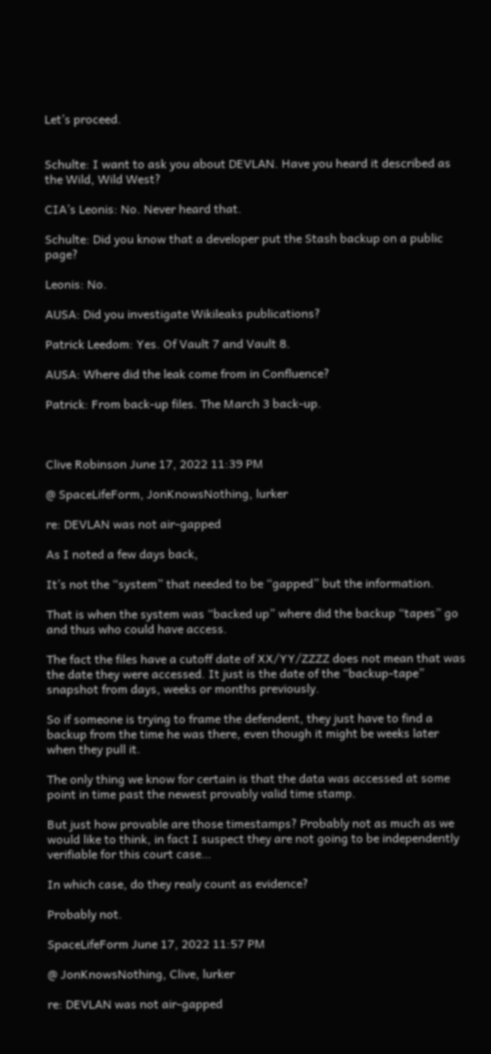Let’s proceed.


Schulte: I want to ask you about DEVLAN. Have you heard it described as the Wild, Wild West?

CIA’s Leonis: No. Never heard that.

Schulte: Did you know that a developer put the Stash backup on a public page?

Leonis: No.

AUSA: Did you investigate Wikileaks publications?

Patrick Leedom: Yes. Of Vault 7 and Vault 8.

AUSA: Where did the leak come from in Confluence?

Patrick: From back-up files. The March 3 back-up.



Clive Robinson June 17, 2022 11:39 PM

@ SpaceLifeForm, JonKnowsNothing, lurker

re: DEVLAN was not air-gapped

As I noted a few days back,

It’s not the “system” that needed to be “gapped” but the information.

That is when the system was “backed up” where did the backup “tapes” go and thus who could have access.

The fact the files have a cutoff date of XX/YY/ZZZZ does not mean that was the date they were accessed. It just is the date of the “backup-tape” snapshot from days, weeks or months previously.

So if someone is trying to frame the defendent, they just have to find a backup from the time he was there, even though it might be weeks later when they pull it.

The only thing we know for certain is that the data was accessed at some point in time past the newest provably valid time stamp.

But just how provable are those timestamps? Probably not as much as we would like to think, in fact I suspect they are not going to be independently verifiable for this court case…

In which case, do they realy count as evidence?

Probably not.

SpaceLifeForm June 17, 2022 11:57 PM

@ JonKnowsNothing, Clive, lurker

re: DEVLAN was not air-gapped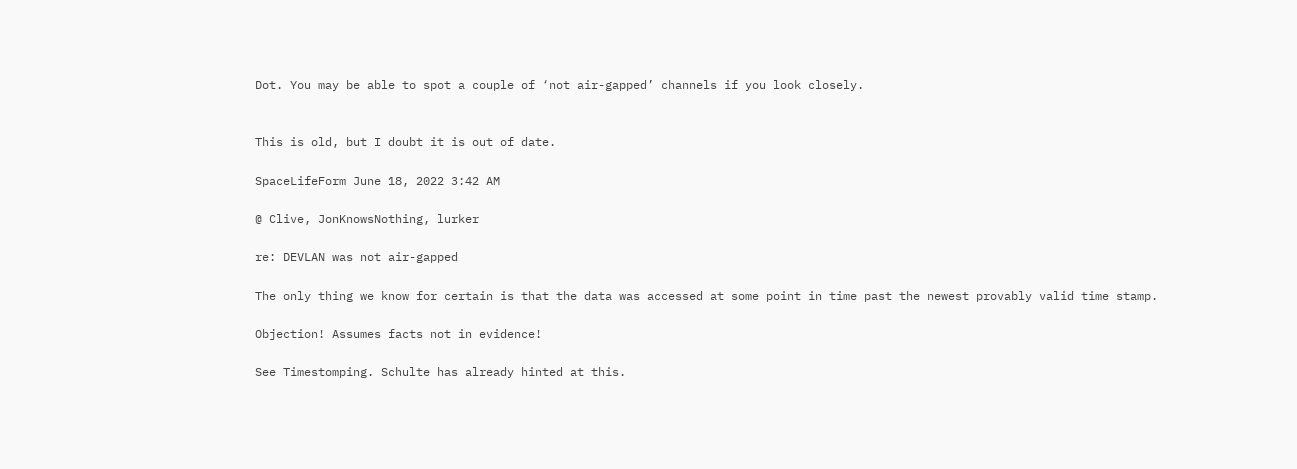Dot. You may be able to spot a couple of ‘not air-gapped’ channels if you look closely.


This is old, but I doubt it is out of date.

SpaceLifeForm June 18, 2022 3:42 AM

@ Clive, JonKnowsNothing, lurker

re: DEVLAN was not air-gapped

The only thing we know for certain is that the data was accessed at some point in time past the newest provably valid time stamp.

Objection! Assumes facts not in evidence!

See Timestomping. Schulte has already hinted at this.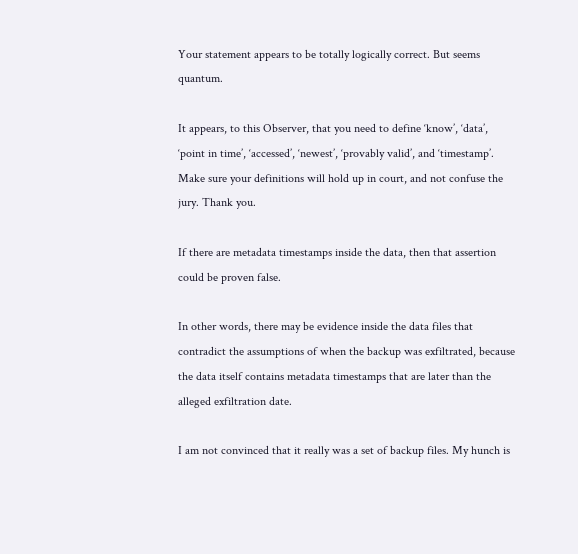Your statement appears to be totally logically correct. But seems quantum.

It appears, to this Observer, that you need to define ‘know’, ‘data’, ‘point in time’, ‘accessed’, ‘newest’, ‘provably valid’, and ‘timestamp’. Make sure your definitions will hold up in court, and not confuse the jury. Thank you.

If there are metadata timestamps inside the data, then that assertion could be proven false.

In other words, there may be evidence inside the data files that contradict the assumptions of when the backup was exfiltrated, because the data itself contains metadata timestamps that are later than the alleged exfiltration date.

I am not convinced that it really was a set of backup files. My hunch is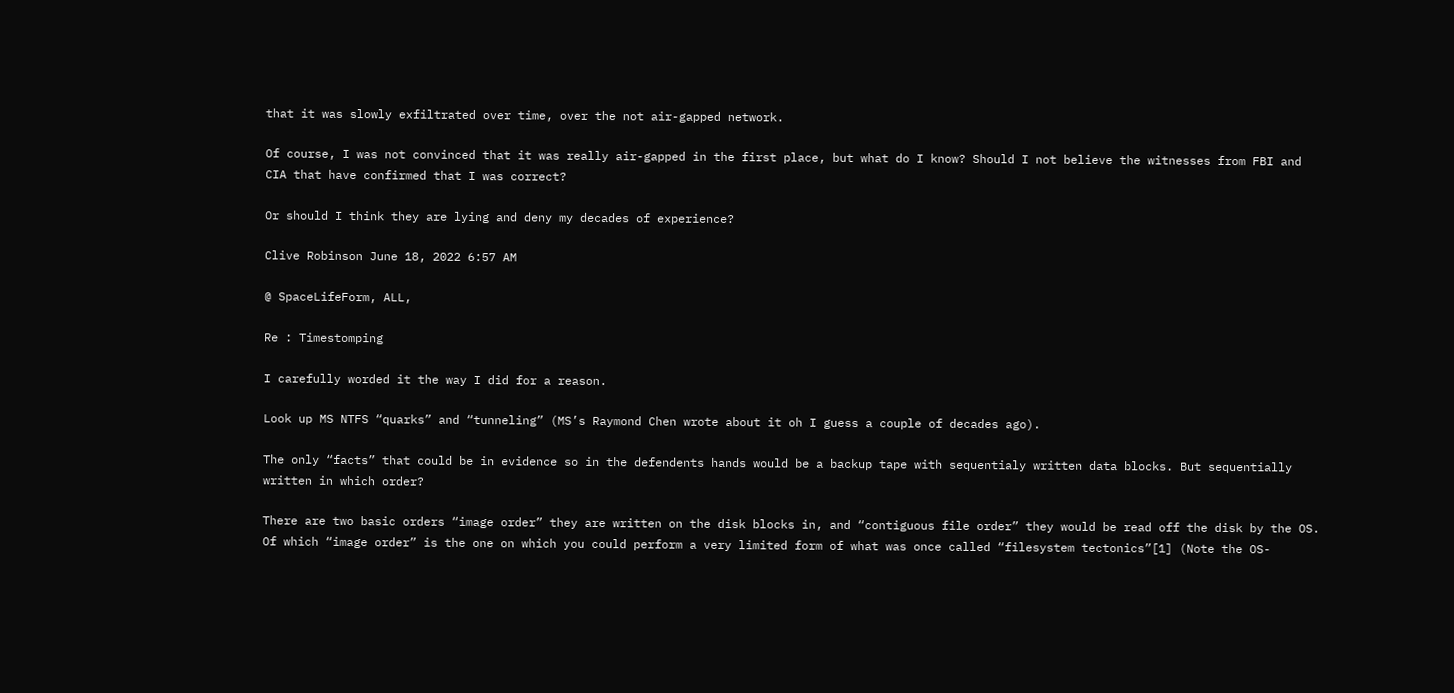that it was slowly exfiltrated over time, over the not air-gapped network.

Of course, I was not convinced that it was really air-gapped in the first place, but what do I know? Should I not believe the witnesses from FBI and CIA that have confirmed that I was correct?

Or should I think they are lying and deny my decades of experience?

Clive Robinson June 18, 2022 6:57 AM

@ SpaceLifeForm, ALL,

Re : Timestomping

I carefully worded it the way I did for a reason.

Look up MS NTFS “quarks” and “tunneling” (MS’s Raymond Chen wrote about it oh I guess a couple of decades ago).

The only “facts” that could be in evidence so in the defendents hands would be a backup tape with sequentialy written data blocks. But sequentially written in which order?

There are two basic orders “image order” they are written on the disk blocks in, and “contiguous file order” they would be read off the disk by the OS. Of which “image order” is the one on which you could perform a very limited form of what was once called “filesystem tectonics”[1] (Note the OS-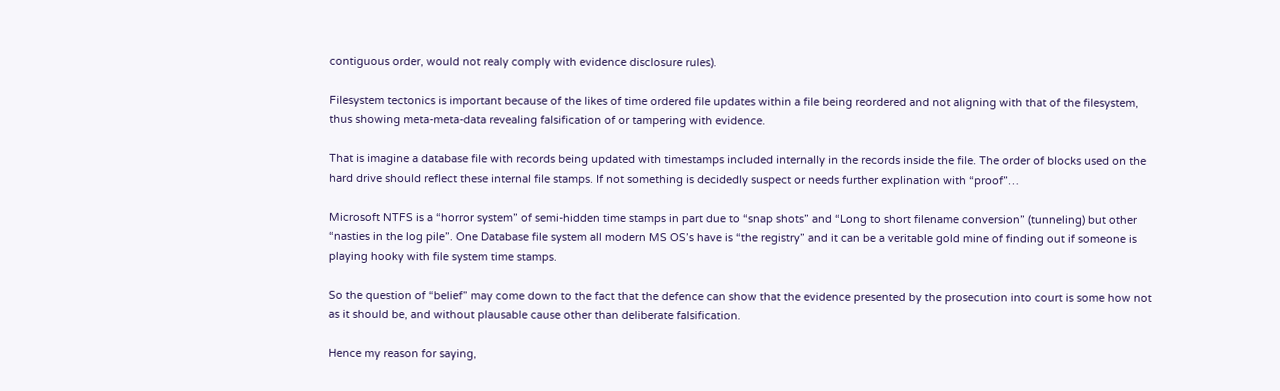contiguous order, would not realy comply with evidence disclosure rules).

Filesystem tectonics is important because of the likes of time ordered file updates within a file being reordered and not aligning with that of the filesystem, thus showing meta-meta-data revealing falsification of or tampering with evidence.

That is imagine a database file with records being updated with timestamps included internally in the records inside the file. The order of blocks used on the hard drive should reflect these internal file stamps. If not something is decidedly suspect or needs further explination with “proof”…

Microsoft NTFS is a “horror system” of semi-hidden time stamps in part due to “snap shots” and “Long to short filename conversion” (tunneling) but other “nasties in the log pile”. One Database file system all modern MS OS’s have is “the registry” and it can be a veritable gold mine of finding out if someone is playing hooky with file system time stamps.

So the question of “belief” may come down to the fact that the defence can show that the evidence presented by the prosecution into court is some how not as it should be, and without plausable cause other than deliberate falsification.

Hence my reason for saying,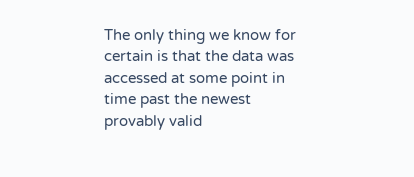The only thing we know for certain is that the data was accessed at some point in time past the newest provably valid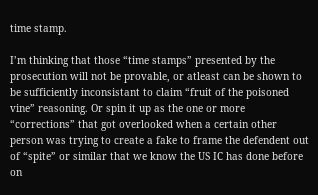time stamp.

I’m thinking that those “time stamps” presented by the prosecution will not be provable, or atleast can be shown to be sufficiently inconsistant to claim “fruit of the poisoned vine” reasoning. Or spin it up as the one or more “corrections” that got overlooked when a certain other person was trying to create a fake to frame the defendent out of “spite” or similar that we know the US IC has done before on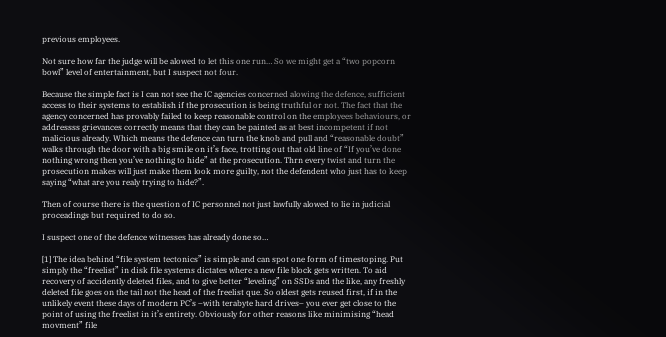previous employees.

Not sure how far the judge will be alowed to let this one run… So we might get a “two popcorn bowl” level of entertainment, but I suspect not four.

Because the simple fact is I can not see the IC agencies concerned alowing the defence, sufficient access to their systems to establish if the prosecution is being truthful or not. The fact that the agency concerned has provably failed to keep reasonable control on the employees behaviours, or addressss grievances correctly means that they can be painted as at best incompetent if not malicious already. Which means the defence can turn the knob and pull and “reasonable doubt” walks through the door with a big smile on it’s face, trotting out that old line of “If you’ve done nothing wrong then you’ve nothing to hide” at the prosecution. Thrn every twist and turn the prosecution makes will just make them look more guilty, not the defendent who just has to keep saying “what are you realy trying to hide?”.

Then of course there is the question of IC personnel not just lawfully alowed to lie in judicial proceadings but required to do so.

I suspect one of the defence witnesses has already done so…

[1] The idea behind “file system tectonics” is simple and can spot one form of timestoping. Put simply the “freelist” in disk file systems dictates where a new file block gets written. To aid recovery of accidently deleted files, and to give better “leveling” on SSDs and the like, any freshly deleted file goes on the tail not the head of the freelist que. So oldest gets reused first, if in the unlikely event these days of modern PC’s –with terabyte hard drives– you ever get close to the point of using the freelist in it’s entirety. Obviously for other reasons like minimising “head movment” file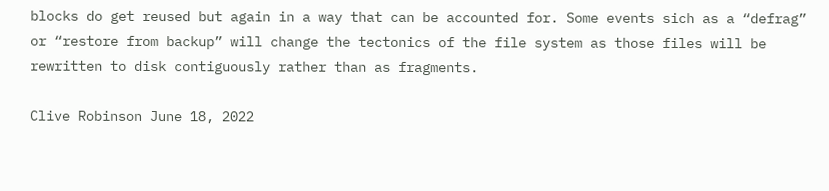blocks do get reused but again in a way that can be accounted for. Some events sich as a “defrag” or “restore from backup” will change the tectonics of the file system as those files will be rewritten to disk contiguously rather than as fragments.

Clive Robinson June 18, 2022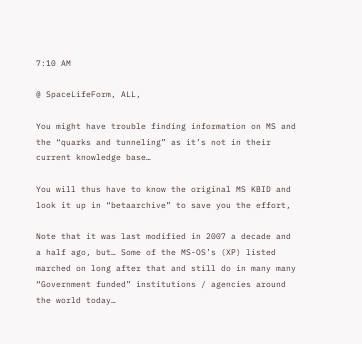7:10 AM

@ SpaceLifeForm, ALL,

You might have trouble finding information on MS and the “quarks and tunneling” as it’s not in their current knowledge base…

You will thus have to know the original MS KBID and look it up in “betaarchive” to save you the effort,

Note that it was last modified in 2007 a decade and a half ago, but… Some of the MS-OS’s (XP) listed marched on long after that and still do in many many “Government funded” institutions / agencies around the world today…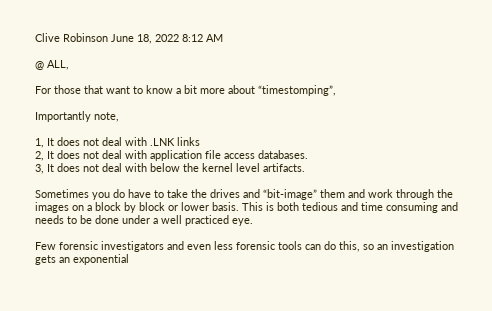Clive Robinson June 18, 2022 8:12 AM

@ ALL,

For those that want to know a bit more about “timestomping”,

Importantly note,

1, It does not deal with .LNK links
2, It does not deal with application file access databases.
3, It does not deal with below the kernel level artifacts.

Sometimes you do have to take the drives and “bit-image” them and work through the images on a block by block or lower basis. This is both tedious and time consuming and needs to be done under a well practiced eye.

Few forensic investigators and even less forensic tools can do this, so an investigation gets an exponential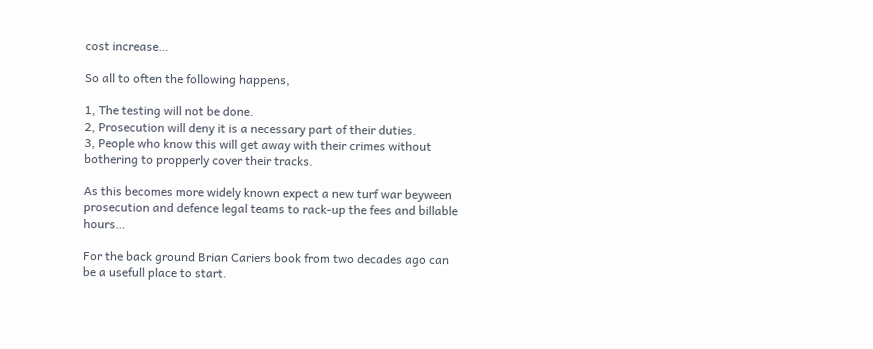cost increase…

So all to often the following happens,

1, The testing will not be done.
2, Prosecution will deny it is a necessary part of their duties.
3, People who know this will get away with their crimes without bothering to propperly cover their tracks.

As this becomes more widely known expect a new turf war beyween prosecution and defence legal teams to rack-up the fees and billable hours…

For the back ground Brian Cariers book from two decades ago can be a usefull place to start.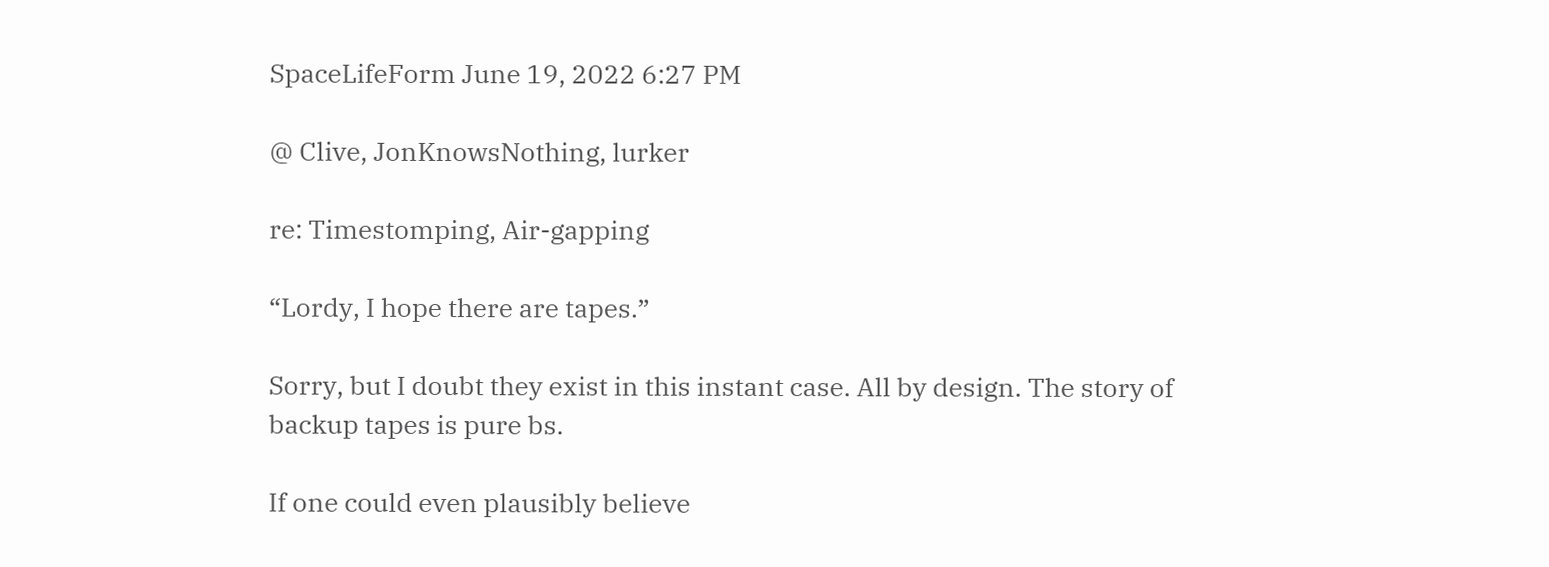SpaceLifeForm June 19, 2022 6:27 PM

@ Clive, JonKnowsNothing, lurker

re: Timestomping, Air-gapping

“Lordy, I hope there are tapes.”

Sorry, but I doubt they exist in this instant case. All by design. The story of backup tapes is pure bs.

If one could even plausibly believe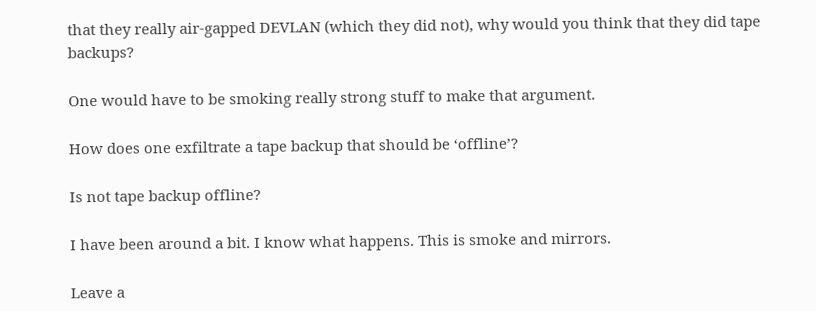that they really air-gapped DEVLAN (which they did not), why would you think that they did tape backups?

One would have to be smoking really strong stuff to make that argument.

How does one exfiltrate a tape backup that should be ‘offline’?

Is not tape backup offline?

I have been around a bit. I know what happens. This is smoke and mirrors.

Leave a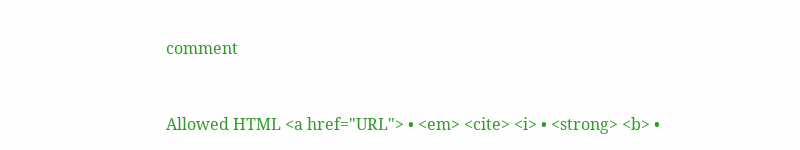comment


Allowed HTML <a href="URL"> • <em> <cite> <i> • <strong> <b> •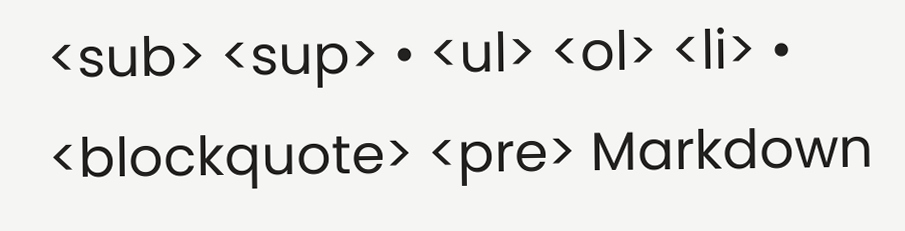<sub> <sup> • <ul> <ol> <li> • <blockquote> <pre> Markdown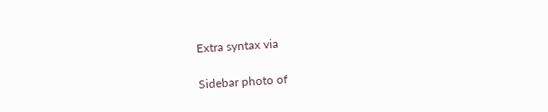Extra syntax via

Sidebar photo of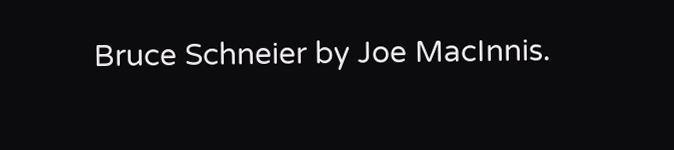Bruce Schneier by Joe MacInnis.